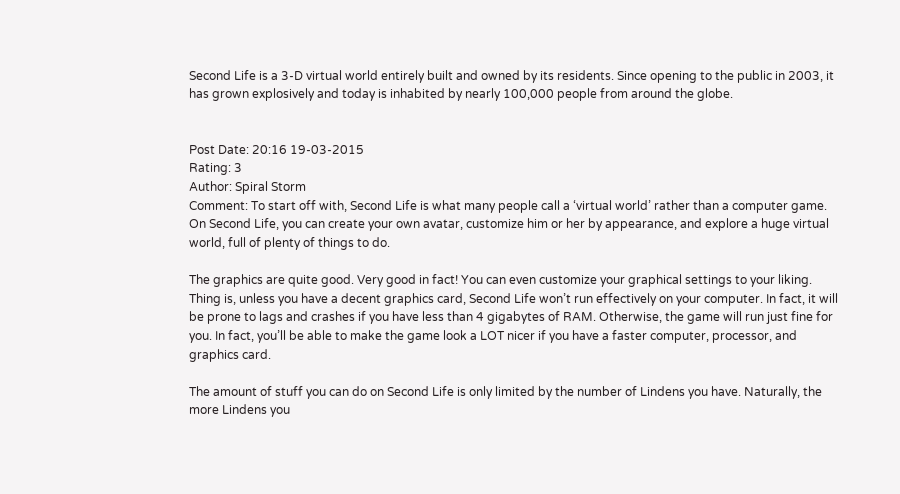Second Life is a 3-D virtual world entirely built and owned by its residents. Since opening to the public in 2003, it has grown explosively and today is inhabited by nearly 100,000 people from around the globe.


Post Date: 20:16 19-03-2015
Rating: 3
Author: Spiral Storm
Comment: To start off with, Second Life is what many people call a ‘virtual world’ rather than a computer game. On Second Life, you can create your own avatar, customize him or her by appearance, and explore a huge virtual world, full of plenty of things to do.

The graphics are quite good. Very good in fact! You can even customize your graphical settings to your liking. Thing is, unless you have a decent graphics card, Second Life won’t run effectively on your computer. In fact, it will be prone to lags and crashes if you have less than 4 gigabytes of RAM. Otherwise, the game will run just fine for you. In fact, you’ll be able to make the game look a LOT nicer if you have a faster computer, processor, and graphics card.

The amount of stuff you can do on Second Life is only limited by the number of Lindens you have. Naturally, the more Lindens you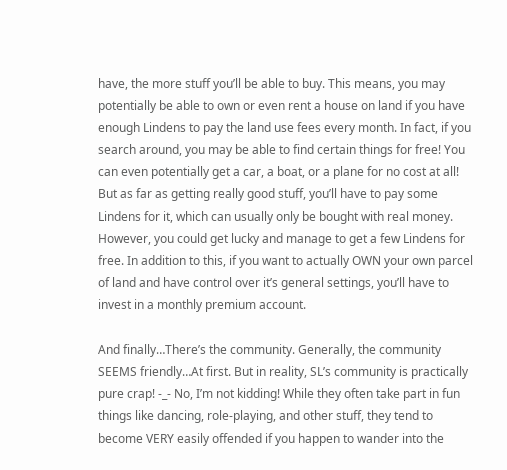have, the more stuff you’ll be able to buy. This means, you may potentially be able to own or even rent a house on land if you have enough Lindens to pay the land use fees every month. In fact, if you search around, you may be able to find certain things for free! You can even potentially get a car, a boat, or a plane for no cost at all! But as far as getting really good stuff, you’ll have to pay some Lindens for it, which can usually only be bought with real money. However, you could get lucky and manage to get a few Lindens for free. In addition to this, if you want to actually OWN your own parcel of land and have control over it’s general settings, you’ll have to invest in a monthly premium account.

And finally…There’s the community. Generally, the community SEEMS friendly…At first. But in reality, SL’s community is practically pure crap! -_- No, I’m not kidding! While they often take part in fun things like dancing, role-playing, and other stuff, they tend to become VERY easily offended if you happen to wander into the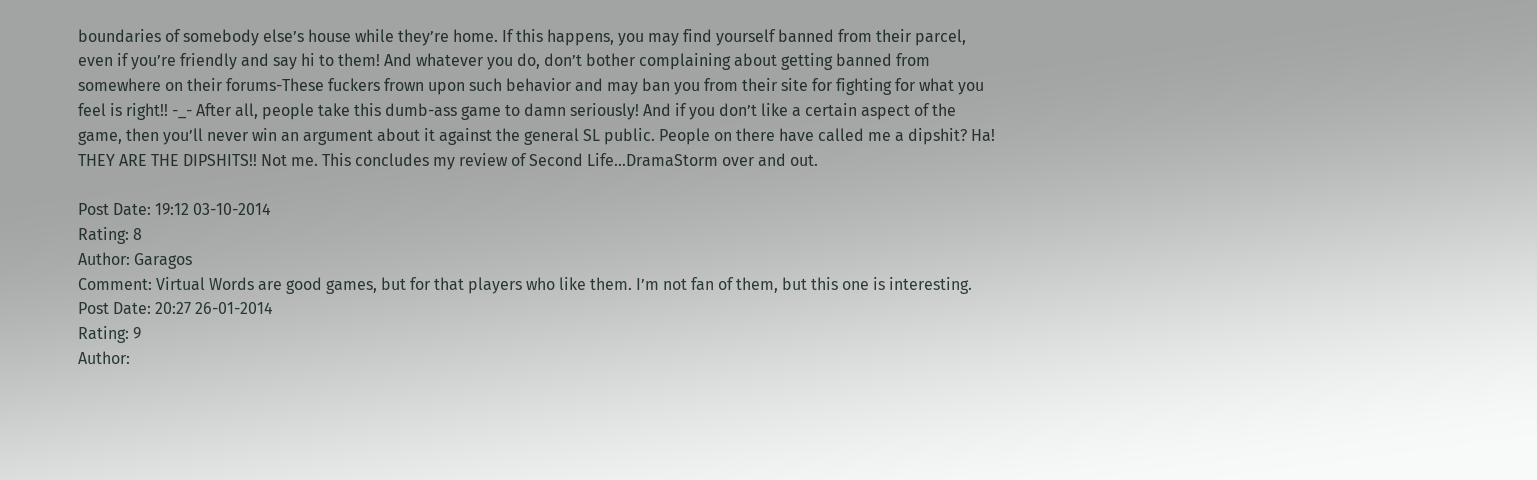boundaries of somebody else’s house while they’re home. If this happens, you may find yourself banned from their parcel, even if you’re friendly and say hi to them! And whatever you do, don’t bother complaining about getting banned from somewhere on their forums-These fuckers frown upon such behavior and may ban you from their site for fighting for what you feel is right!! -_- After all, people take this dumb-ass game to damn seriously! And if you don’t like a certain aspect of the game, then you’ll never win an argument about it against the general SL public. People on there have called me a dipshit? Ha! THEY ARE THE DIPSHITS!! Not me. This concludes my review of Second Life…DramaStorm over and out.

Post Date: 19:12 03-10-2014
Rating: 8
Author: Garagos
Comment: Virtual Words are good games, but for that players who like them. I’m not fan of them, but this one is interesting.
Post Date: 20:27 26-01-2014
Rating: 9
Author: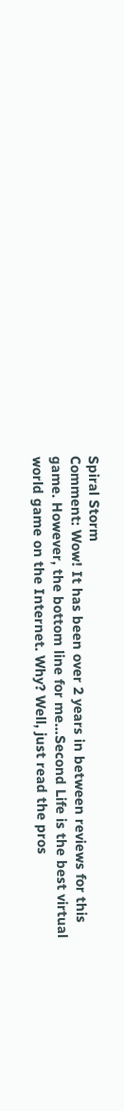Spiral Storm
Comment: Wow! It has been over 2 years in between reviews for this game. However, the bottom line for me…Second Life is the best virtual world game on the Internet. Why? Well, just read the pros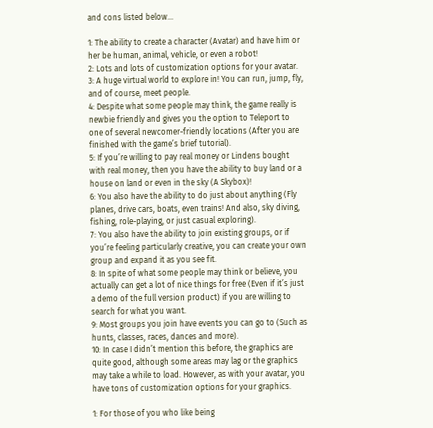and cons listed below…

1: The ability to create a character (Avatar) and have him or her be human, animal, vehicle, or even a robot!
2: Lots and lots of customization options for your avatar.
3: A huge virtual world to explore in! You can run, jump, fly, and of course, meet people.
4: Despite what some people may think, the game really is newbie friendly and gives you the option to Teleport to one of several newcomer-friendly locations (After you are finished with the game’s brief tutorial).
5: If you’re willing to pay real money or Lindens bought with real money, then you have the ability to buy land or a house on land or even in the sky (A Skybox)!
6: You also have the ability to do just about anything (Fly planes, drive cars, boats, even trains! And also, sky diving, fishing, role-playing, or just casual exploring).
7: You also have the ability to join existing groups, or if you’re feeling particularly creative, you can create your own group and expand it as you see fit.
8: In spite of what some people may think or believe, you actually can get a lot of nice things for free (Even if it’s just a demo of the full version product) if you are willing to search for what you want.
9: Most groups you join have events you can go to (Such as hunts, classes, races, dances and more).
10: In case I didn’t mention this before, the graphics are quite good, although some areas may lag or the graphics may take a while to load. However, as with your avatar, you have tons of customization options for your graphics.

1: For those of you who like being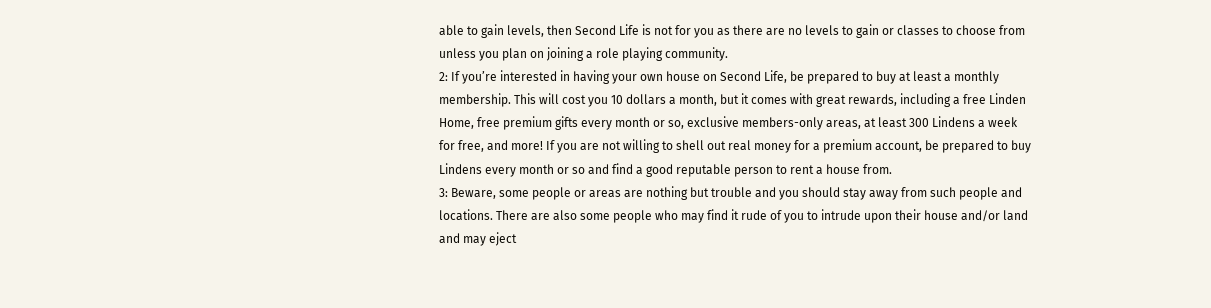able to gain levels, then Second Life is not for you as there are no levels to gain or classes to choose from unless you plan on joining a role playing community.
2: If you’re interested in having your own house on Second Life, be prepared to buy at least a monthly membership. This will cost you 10 dollars a month, but it comes with great rewards, including a free Linden Home, free premium gifts every month or so, exclusive members-only areas, at least 300 Lindens a week for free, and more! If you are not willing to shell out real money for a premium account, be prepared to buy Lindens every month or so and find a good reputable person to rent a house from.
3: Beware, some people or areas are nothing but trouble and you should stay away from such people and locations. There are also some people who may find it rude of you to intrude upon their house and/or land and may eject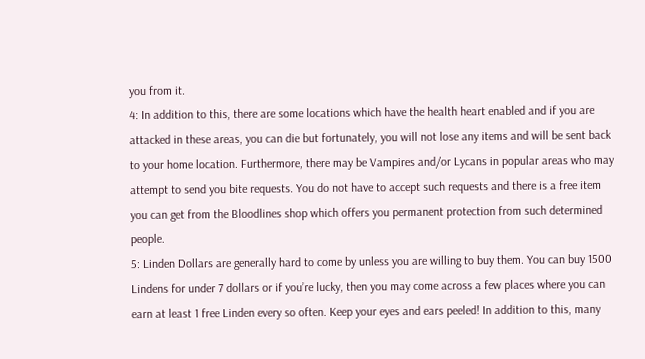you from it.
4: In addition to this, there are some locations which have the health heart enabled and if you are attacked in these areas, you can die but fortunately, you will not lose any items and will be sent back to your home location. Furthermore, there may be Vampires and/or Lycans in popular areas who may attempt to send you bite requests. You do not have to accept such requests and there is a free item you can get from the Bloodlines shop which offers you permanent protection from such determined people.
5: Linden Dollars are generally hard to come by unless you are willing to buy them. You can buy 1500 Lindens for under 7 dollars or if you’re lucky, then you may come across a few places where you can earn at least 1 free Linden every so often. Keep your eyes and ears peeled! In addition to this, many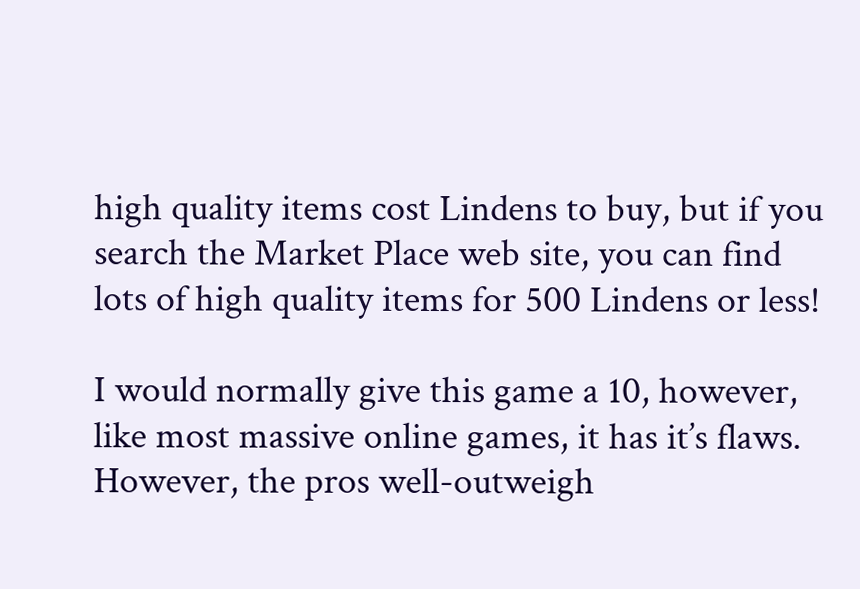high quality items cost Lindens to buy, but if you search the Market Place web site, you can find lots of high quality items for 500 Lindens or less!

I would normally give this game a 10, however, like most massive online games, it has it’s flaws. However, the pros well-outweigh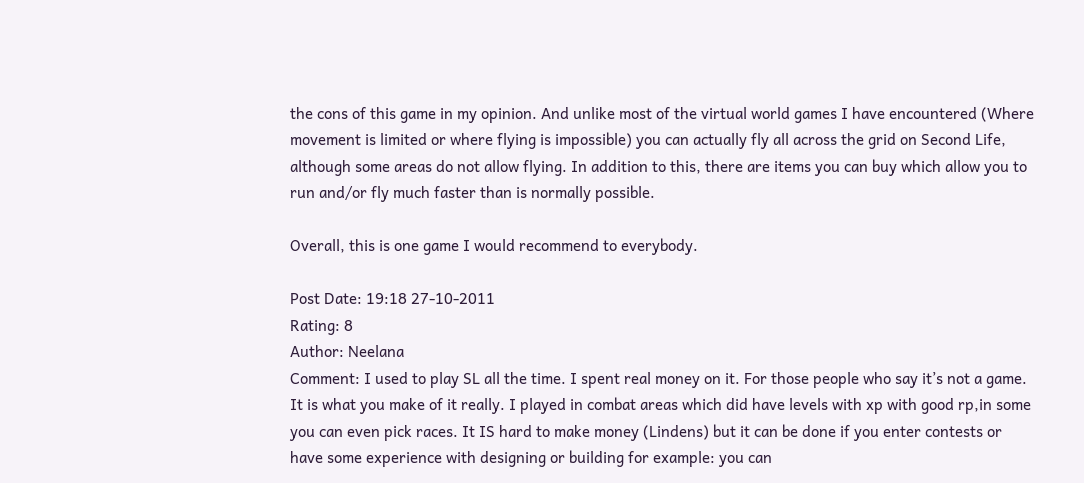the cons of this game in my opinion. And unlike most of the virtual world games I have encountered (Where movement is limited or where flying is impossible) you can actually fly all across the grid on Second Life, although some areas do not allow flying. In addition to this, there are items you can buy which allow you to run and/or fly much faster than is normally possible.

Overall, this is one game I would recommend to everybody.

Post Date: 19:18 27-10-2011
Rating: 8
Author: Neelana
Comment: I used to play SL all the time. I spent real money on it. For those people who say it’s not a game. It is what you make of it really. I played in combat areas which did have levels with xp with good rp,in some you can even pick races. It IS hard to make money (Lindens) but it can be done if you enter contests or have some experience with designing or building for example: you can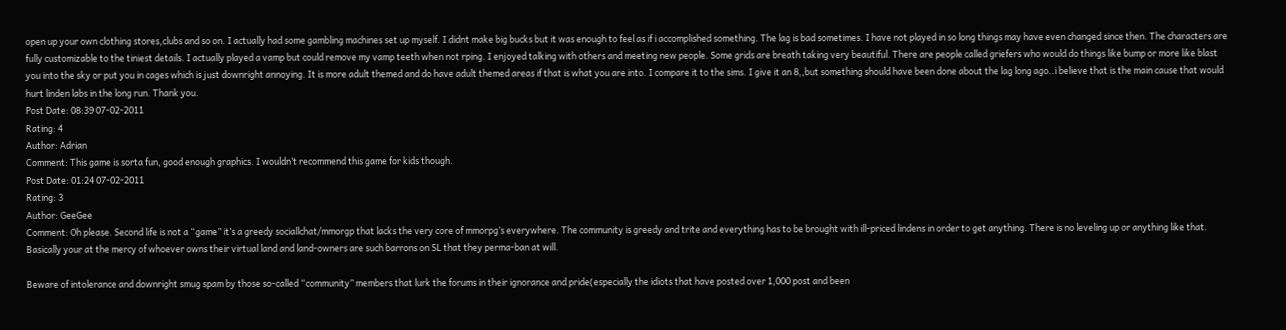open up your own clothing stores,clubs and so on. I actually had some gambling machines set up myself. I didnt make big bucks but it was enough to feel as if i accomplished something. The lag is bad sometimes. I have not played in so long things may have even changed since then. The characters are fully customizable to the tiniest details. I actually played a vamp but could remove my vamp teeth when not rping. I enjoyed talking with others and meeting new people. Some grids are breath taking very beautiful. There are people called griefers who would do things like bump or more like blast you into the sky or put you in cages which is just downright annoying. It is more adult themed and do have adult themed areas if that is what you are into. I compare it to the sims. I give it an 8,,but something should have been done about the lag long ago..i believe that is the main cause that would hurt linden labs in the long run. Thank you.
Post Date: 08:39 07-02-2011
Rating: 4
Author: Adrian
Comment: This game is sorta fun, good enough graphics. I wouldn’t recommend this game for kids though.
Post Date: 01:24 07-02-2011
Rating: 3
Author: GeeGee
Comment: Oh please. Second life is not a “game” it’s a greedy sociallchat/mmorgp that lacks the very core of mmorpg’s everywhere. The community is greedy and trite and everything has to be brought with ill-priced lindens in order to get anything. There is no leveling up or anything like that. Basically your at the mercy of whoever owns their virtual land and land-owners are such barrons on SL that they perma-ban at will.

Beware of intolerance and downright smug spam by those so-called “community” members that lurk the forums in their ignorance and pride(especially the idiots that have posted over 1,000 post and been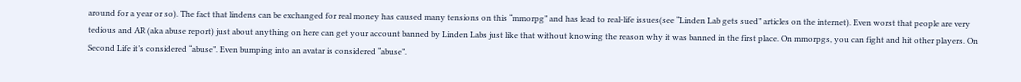around for a year or so). The fact that lindens can be exchanged for real money has caused many tensions on this “mmorpg” and has lead to real-life issues(see “Linden Lab gets sued” articles on the internet). Even worst that people are very tedious and AR (aka abuse report) just about anything on here can get your account banned by Linden Labs just like that without knowing the reason why it was banned in the first place. On mmorpgs, you can fight and hit other players. On Second Life it’s considered “abuse”. Even bumping into an avatar is considered “abuse”.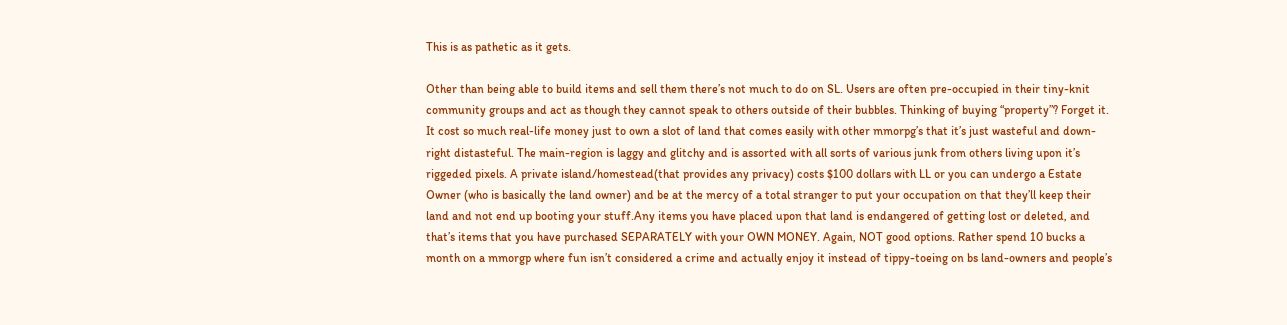This is as pathetic as it gets.

Other than being able to build items and sell them there’s not much to do on SL. Users are often pre-occupied in their tiny-knit community groups and act as though they cannot speak to others outside of their bubbles. Thinking of buying “property”? Forget it. It cost so much real-life money just to own a slot of land that comes easily with other mmorpg’s that it’s just wasteful and down-right distasteful. The main-region is laggy and glitchy and is assorted with all sorts of various junk from others living upon it’s riggeded pixels. A private island/homestead(that provides any privacy) costs $100 dollars with LL or you can undergo a Estate Owner (who is basically the land owner) and be at the mercy of a total stranger to put your occupation on that they’ll keep their land and not end up booting your stuff.Any items you have placed upon that land is endangered of getting lost or deleted, and that’s items that you have purchased SEPARATELY with your OWN MONEY. Again, NOT good options. Rather spend 10 bucks a month on a mmorgp where fun isn’t considered a crime and actually enjoy it instead of tippy-toeing on bs land-owners and people’s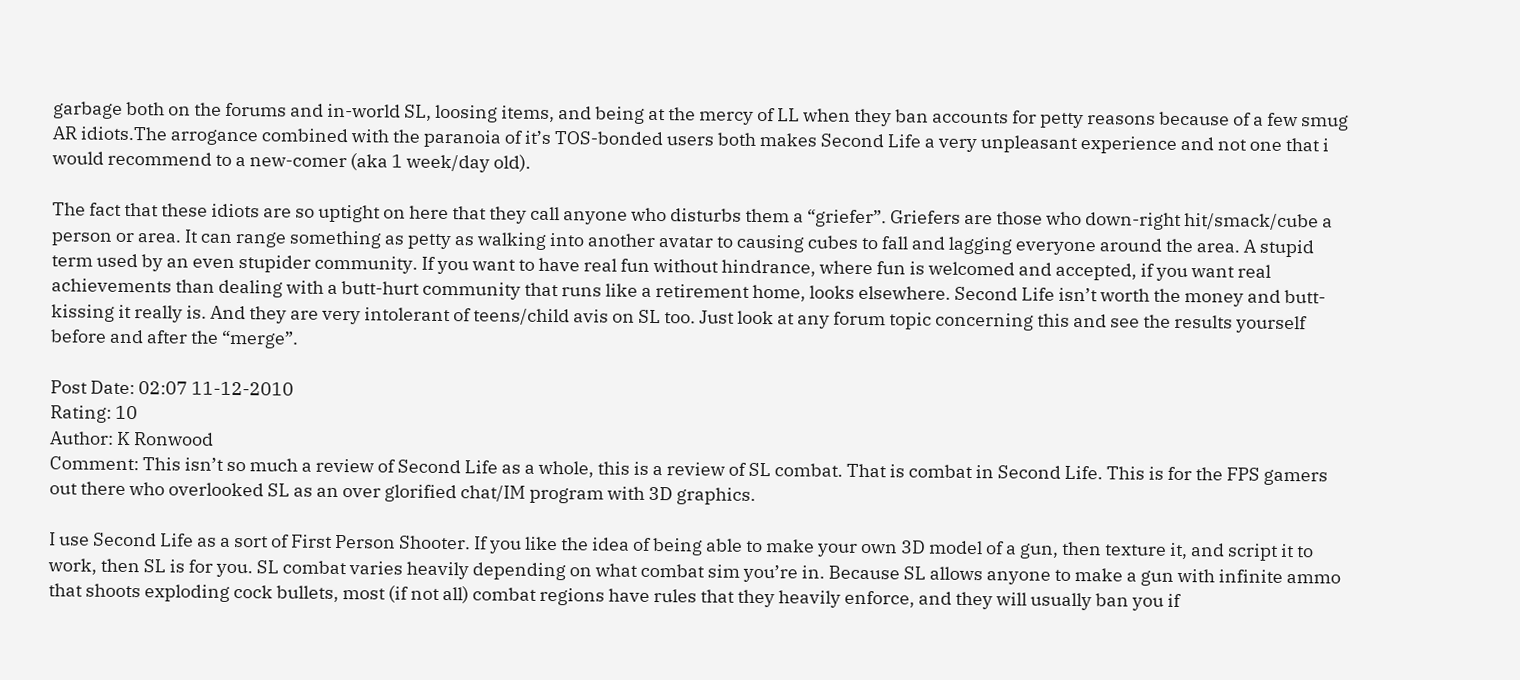garbage both on the forums and in-world SL, loosing items, and being at the mercy of LL when they ban accounts for petty reasons because of a few smug AR idiots.The arrogance combined with the paranoia of it’s TOS-bonded users both makes Second Life a very unpleasant experience and not one that i would recommend to a new-comer (aka 1 week/day old).

The fact that these idiots are so uptight on here that they call anyone who disturbs them a “griefer”. Griefers are those who down-right hit/smack/cube a person or area. It can range something as petty as walking into another avatar to causing cubes to fall and lagging everyone around the area. A stupid term used by an even stupider community. If you want to have real fun without hindrance, where fun is welcomed and accepted, if you want real achievements than dealing with a butt-hurt community that runs like a retirement home, looks elsewhere. Second Life isn’t worth the money and butt-kissing it really is. And they are very intolerant of teens/child avis on SL too. Just look at any forum topic concerning this and see the results yourself before and after the “merge”.

Post Date: 02:07 11-12-2010
Rating: 10
Author: K Ronwood
Comment: This isn’t so much a review of Second Life as a whole, this is a review of SL combat. That is combat in Second Life. This is for the FPS gamers out there who overlooked SL as an over glorified chat/IM program with 3D graphics.

I use Second Life as a sort of First Person Shooter. If you like the idea of being able to make your own 3D model of a gun, then texture it, and script it to work, then SL is for you. SL combat varies heavily depending on what combat sim you’re in. Because SL allows anyone to make a gun with infinite ammo that shoots exploding cock bullets, most (if not all) combat regions have rules that they heavily enforce, and they will usually ban you if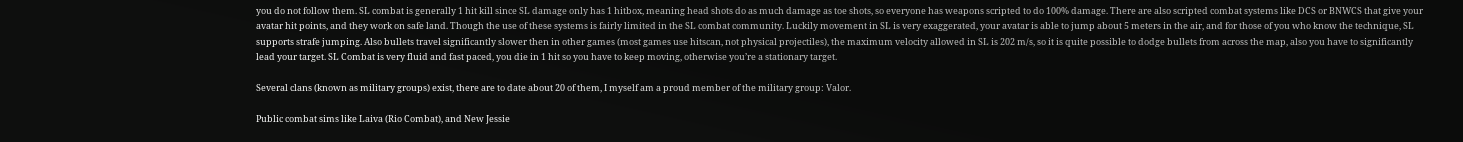you do not follow them. SL combat is generally 1 hit kill since SL damage only has 1 hitbox, meaning head shots do as much damage as toe shots, so everyone has weapons scripted to do 100% damage. There are also scripted combat systems like DCS or BNWCS that give your avatar hit points, and they work on safe land. Though the use of these systems is fairly limited in the SL combat community. Luckily movement in SL is very exaggerated, your avatar is able to jump about 5 meters in the air, and for those of you who know the technique, SL supports strafe jumping. Also bullets travel significantly slower then in other games (most games use hitscan, not physical projectiles), the maximum velocity allowed in SL is 202 m/s, so it is quite possible to dodge bullets from across the map, also you have to significantly lead your target. SL Combat is very fluid and fast paced, you die in 1 hit so you have to keep moving, otherwise you’re a stationary target.

Several clans (known as military groups) exist, there are to date about 20 of them, I myself am a proud member of the military group: Valor.

Public combat sims like Laiva (Rio Combat), and New Jessie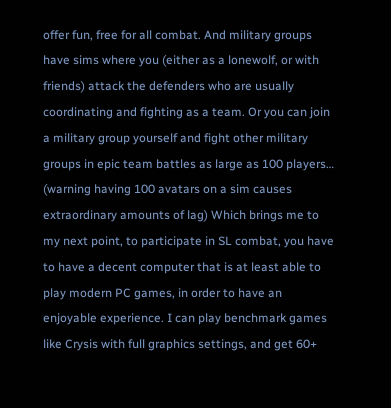offer fun, free for all combat. And military groups have sims where you (either as a lonewolf, or with friends) attack the defenders who are usually coordinating and fighting as a team. Or you can join a military group yourself and fight other military groups in epic team battles as large as 100 players… (warning having 100 avatars on a sim causes extraordinary amounts of lag) Which brings me to my next point, to participate in SL combat, you have to have a decent computer that is at least able to play modern PC games, in order to have an enjoyable experience. I can play benchmark games like Crysis with full graphics settings, and get 60+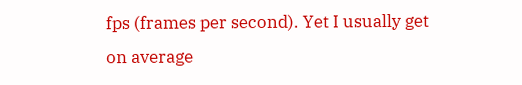fps (frames per second). Yet I usually get on average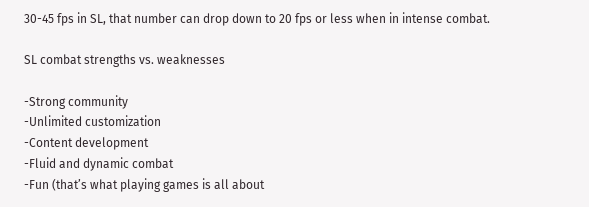30-45 fps in SL, that number can drop down to 20 fps or less when in intense combat.

SL combat strengths vs. weaknesses

-Strong community
-Unlimited customization
-Content development
-Fluid and dynamic combat
-Fun (that’s what playing games is all about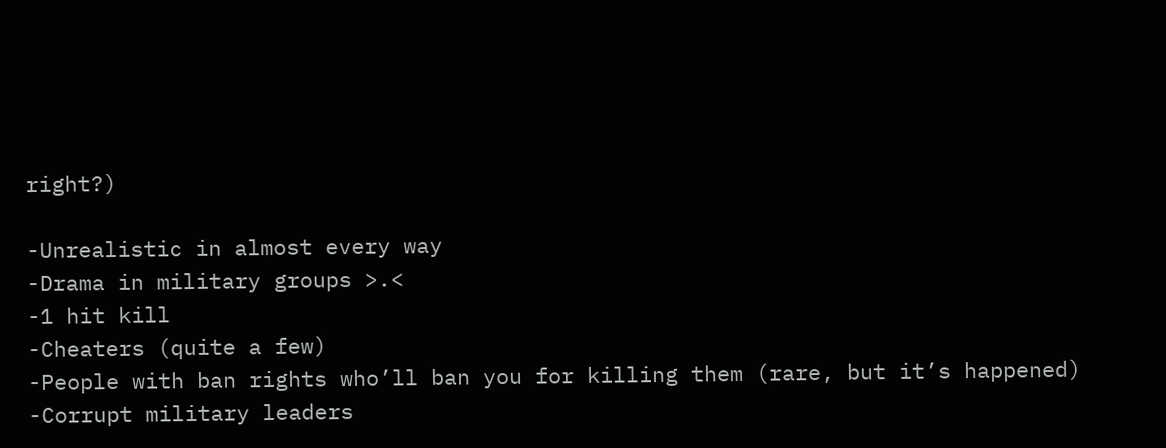right?)

-Unrealistic in almost every way
-Drama in military groups >.<
-1 hit kill
-Cheaters (quite a few)
-People with ban rights who’ll ban you for killing them (rare, but it’s happened)
-Corrupt military leaders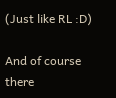(Just like RL :D)

And of course there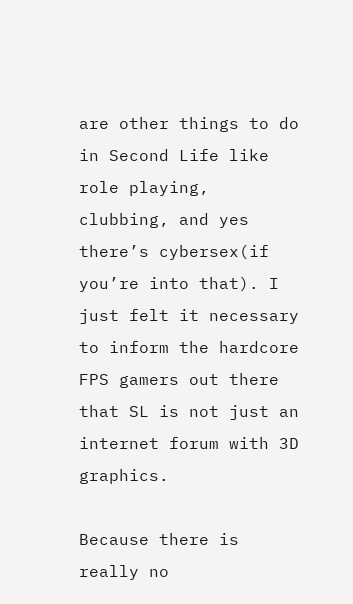are other things to do in Second Life like role playing, clubbing, and yes there’s cybersex(if you’re into that). I just felt it necessary to inform the hardcore FPS gamers out there that SL is not just an internet forum with 3D graphics.

Because there is really no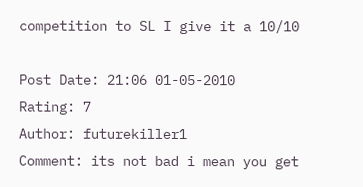competition to SL I give it a 10/10

Post Date: 21:06 01-05-2010
Rating: 7
Author: futurekiller1
Comment: its not bad i mean you get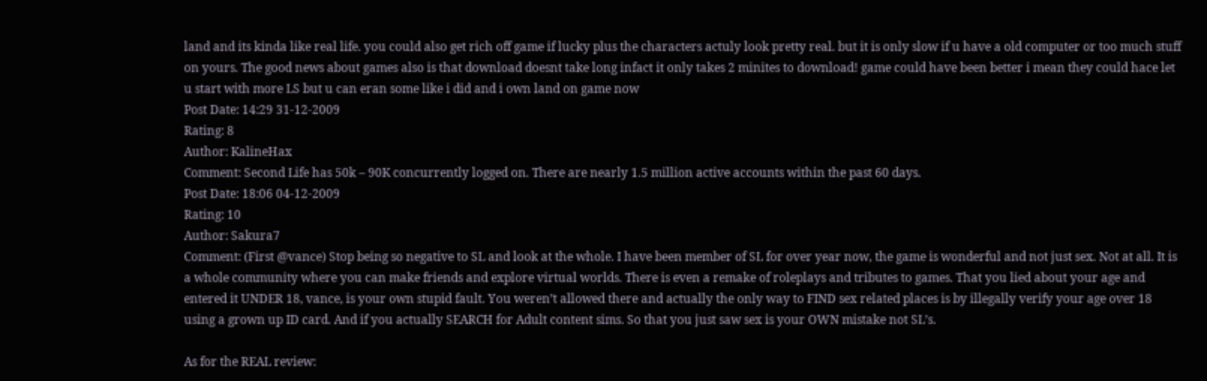land and its kinda like real life. you could also get rich off game if lucky plus the characters actuly look pretty real. but it is only slow if u have a old computer or too much stuff on yours. The good news about games also is that download doesnt take long infact it only takes 2 minites to download! game could have been better i mean they could hace let u start with more LS but u can eran some like i did and i own land on game now
Post Date: 14:29 31-12-2009
Rating: 8
Author: KalineHax
Comment: Second Life has 50k – 90K concurrently logged on. There are nearly 1.5 million active accounts within the past 60 days.
Post Date: 18:06 04-12-2009
Rating: 10
Author: Sakura7
Comment: (First @vance) Stop being so negative to SL and look at the whole. I have been member of SL for over year now, the game is wonderful and not just sex. Not at all. It is a whole community where you can make friends and explore virtual worlds. There is even a remake of roleplays and tributes to games. That you lied about your age and entered it UNDER 18, vance, is your own stupid fault. You weren’t allowed there and actually the only way to FIND sex related places is by illegally verify your age over 18 using a grown up ID card. And if you actually SEARCH for Adult content sims. So that you just saw sex is your OWN mistake not SL’s.

As for the REAL review: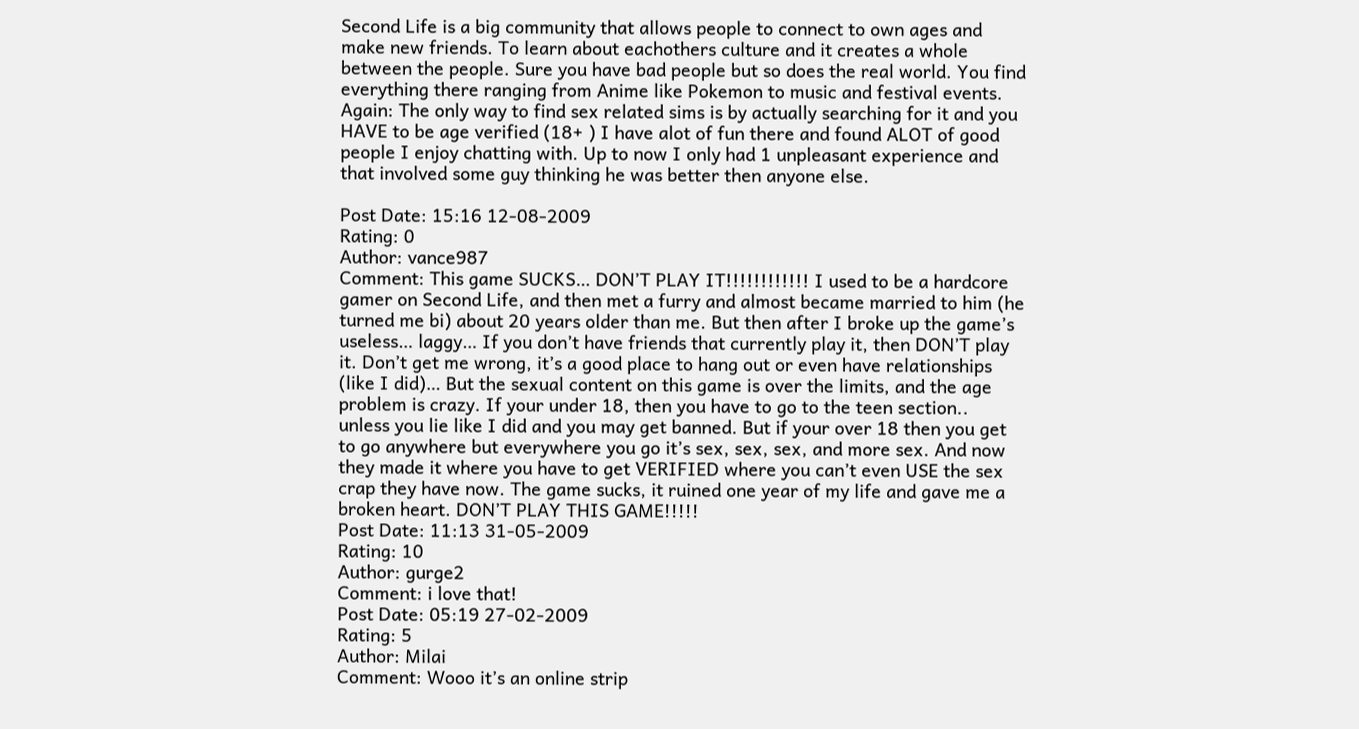Second Life is a big community that allows people to connect to own ages and make new friends. To learn about eachothers culture and it creates a whole between the people. Sure you have bad people but so does the real world. You find everything there ranging from Anime like Pokemon to music and festival events. Again: The only way to find sex related sims is by actually searching for it and you HAVE to be age verified (18+ ) I have alot of fun there and found ALOT of good people I enjoy chatting with. Up to now I only had 1 unpleasant experience and that involved some guy thinking he was better then anyone else.

Post Date: 15:16 12-08-2009
Rating: 0
Author: vance987
Comment: This game SUCKS… DON’T PLAY IT!!!!!!!!!!!! I used to be a hardcore gamer on Second Life, and then met a furry and almost became married to him (he turned me bi) about 20 years older than me. But then after I broke up the game’s useless… laggy… If you don’t have friends that currently play it, then DON’T play it. Don’t get me wrong, it’s a good place to hang out or even have relationships (like I did)… But the sexual content on this game is over the limits, and the age problem is crazy. If your under 18, then you have to go to the teen section.. unless you lie like I did and you may get banned. But if your over 18 then you get to go anywhere but everywhere you go it’s sex, sex, sex, and more sex. And now they made it where you have to get VERIFIED where you can’t even USE the sex crap they have now. The game sucks, it ruined one year of my life and gave me a broken heart. DON’T PLAY THIS GAME!!!!!
Post Date: 11:13 31-05-2009
Rating: 10
Author: gurge2
Comment: i love that!
Post Date: 05:19 27-02-2009
Rating: 5
Author: Milai
Comment: Wooo it’s an online strip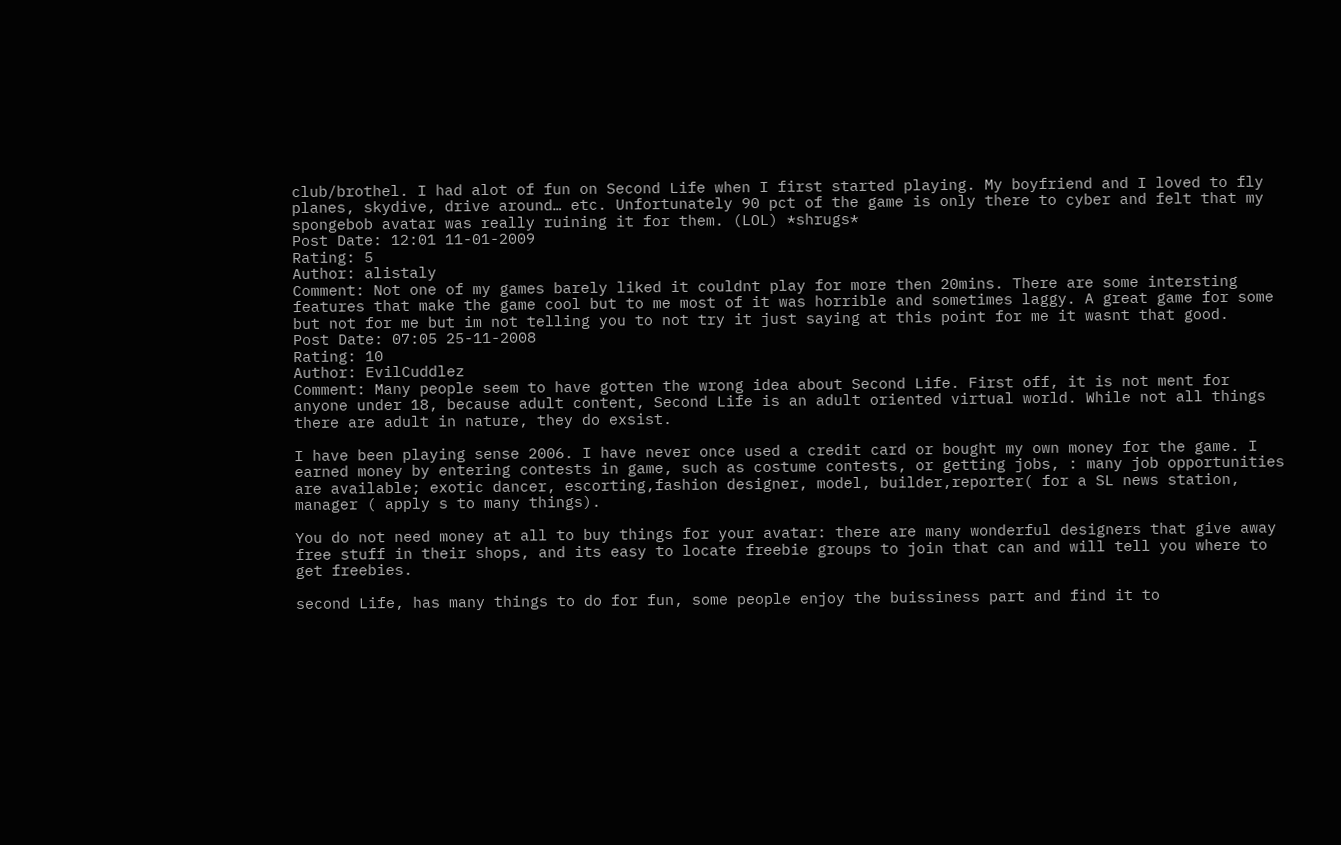club/brothel. I had alot of fun on Second Life when I first started playing. My boyfriend and I loved to fly planes, skydive, drive around… etc. Unfortunately 90 pct of the game is only there to cyber and felt that my spongebob avatar was really ruining it for them. (LOL) *shrugs*
Post Date: 12:01 11-01-2009
Rating: 5
Author: alistaly
Comment: Not one of my games barely liked it couldnt play for more then 20mins. There are some intersting features that make the game cool but to me most of it was horrible and sometimes laggy. A great game for some but not for me but im not telling you to not try it just saying at this point for me it wasnt that good.
Post Date: 07:05 25-11-2008
Rating: 10
Author: EvilCuddlez
Comment: Many people seem to have gotten the wrong idea about Second Life. First off, it is not ment for anyone under 18, because adult content, Second Life is an adult oriented virtual world. While not all things there are adult in nature, they do exsist.

I have been playing sense 2006. I have never once used a credit card or bought my own money for the game. I earned money by entering contests in game, such as costume contests, or getting jobs, : many job opportunities are available; exotic dancer, escorting,fashion designer, model, builder,reporter( for a SL news station, manager ( apply s to many things).

You do not need money at all to buy things for your avatar: there are many wonderful designers that give away free stuff in their shops, and its easy to locate freebie groups to join that can and will tell you where to get freebies.

second Life, has many things to do for fun, some people enjoy the buissiness part and find it to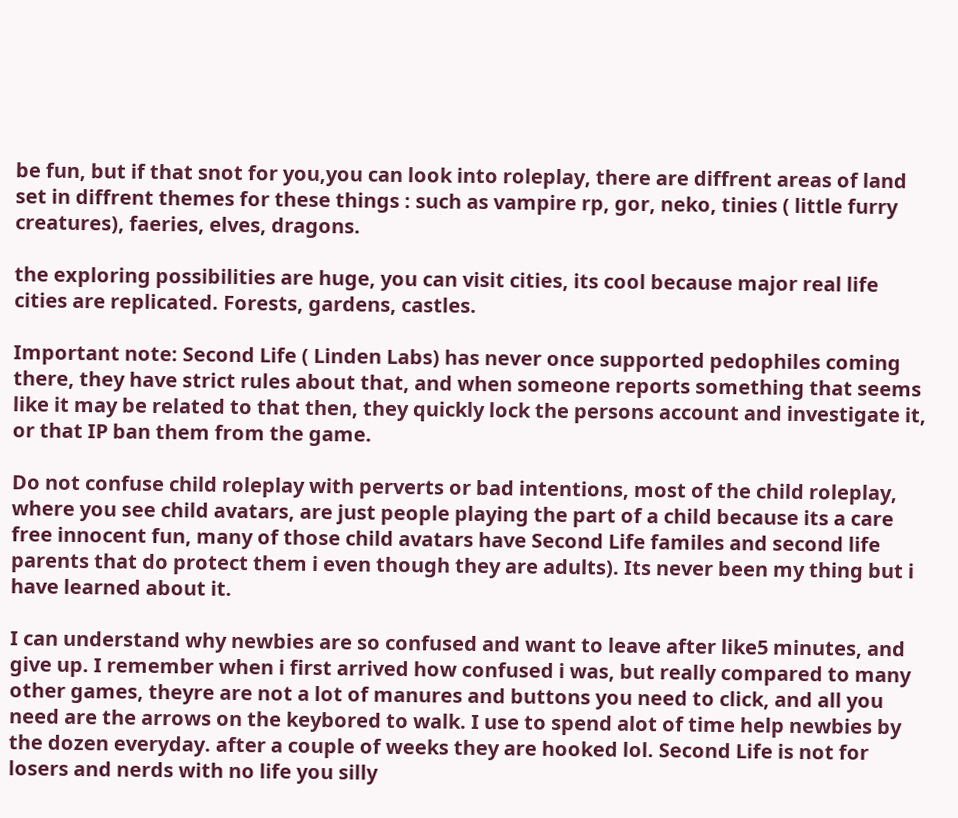be fun, but if that snot for you,you can look into roleplay, there are diffrent areas of land set in diffrent themes for these things : such as vampire rp, gor, neko, tinies ( little furry creatures), faeries, elves, dragons.

the exploring possibilities are huge, you can visit cities, its cool because major real life cities are replicated. Forests, gardens, castles.

Important note: Second Life ( Linden Labs) has never once supported pedophiles coming there, they have strict rules about that, and when someone reports something that seems like it may be related to that then, they quickly lock the persons account and investigate it, or that IP ban them from the game.

Do not confuse child roleplay with perverts or bad intentions, most of the child roleplay, where you see child avatars, are just people playing the part of a child because its a care free innocent fun, many of those child avatars have Second Life familes and second life parents that do protect them i even though they are adults). Its never been my thing but i have learned about it.

I can understand why newbies are so confused and want to leave after like5 minutes, and give up. I remember when i first arrived how confused i was, but really compared to many other games, theyre are not a lot of manures and buttons you need to click, and all you need are the arrows on the keybored to walk. I use to spend alot of time help newbies by the dozen everyday. after a couple of weeks they are hooked lol. Second Life is not for losers and nerds with no life you silly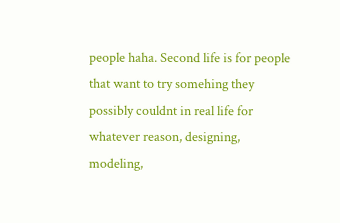people haha. Second life is for people that want to try somehing they possibly couldnt in real life for whatever reason, designing, modeling,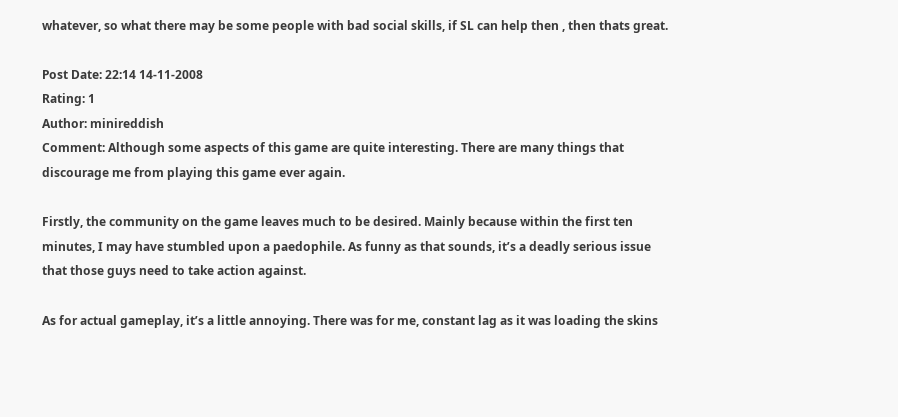whatever, so what there may be some people with bad social skills, if SL can help then , then thats great.

Post Date: 22:14 14-11-2008
Rating: 1
Author: minireddish
Comment: Although some aspects of this game are quite interesting. There are many things that discourage me from playing this game ever again.

Firstly, the community on the game leaves much to be desired. Mainly because within the first ten minutes, I may have stumbled upon a paedophile. As funny as that sounds, it’s a deadly serious issue that those guys need to take action against.

As for actual gameplay, it’s a little annoying. There was for me, constant lag as it was loading the skins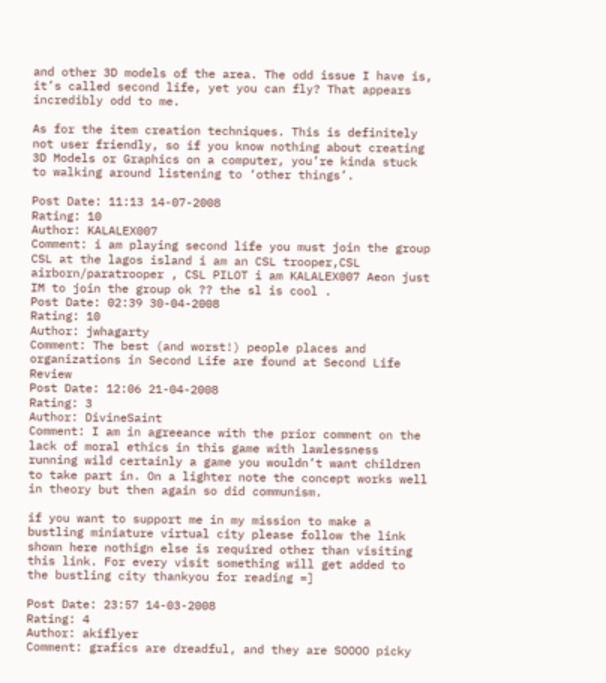and other 3D models of the area. The odd issue I have is, it’s called second life, yet you can fly? That appears incredibly odd to me.

As for the item creation techniques. This is definitely not user friendly, so if you know nothing about creating 3D Models or Graphics on a computer, you’re kinda stuck to walking around listening to ‘other things’.

Post Date: 11:13 14-07-2008
Rating: 10
Author: KALALEX007
Comment: i am playing second life you must join the group CSL at the lagos island i am an CSL trooper,CSL airborn/paratrooper , CSL PILOT i am KALALEX007 Aeon just IM to join the group ok ?? the sl is cool .
Post Date: 02:39 30-04-2008
Rating: 10
Author: jwhagarty
Comment: The best (and worst!) people places and organizations in Second Life are found at Second Life Review
Post Date: 12:06 21-04-2008
Rating: 3
Author: DivineSaint
Comment: I am in agreeance with the prior comment on the lack of moral ethics in this game with lawlessness running wild certainly a game you wouldn’t want children to take part in. On a lighter note the concept works well in theory but then again so did communism.

if you want to support me in my mission to make a bustling miniature virtual city please follow the link shown here nothign else is required other than visiting this link. For every visit something will get added to the bustling city thankyou for reading =]

Post Date: 23:57 14-03-2008
Rating: 4
Author: akiflyer
Comment: grafics are dreadful, and they are SOOOO picky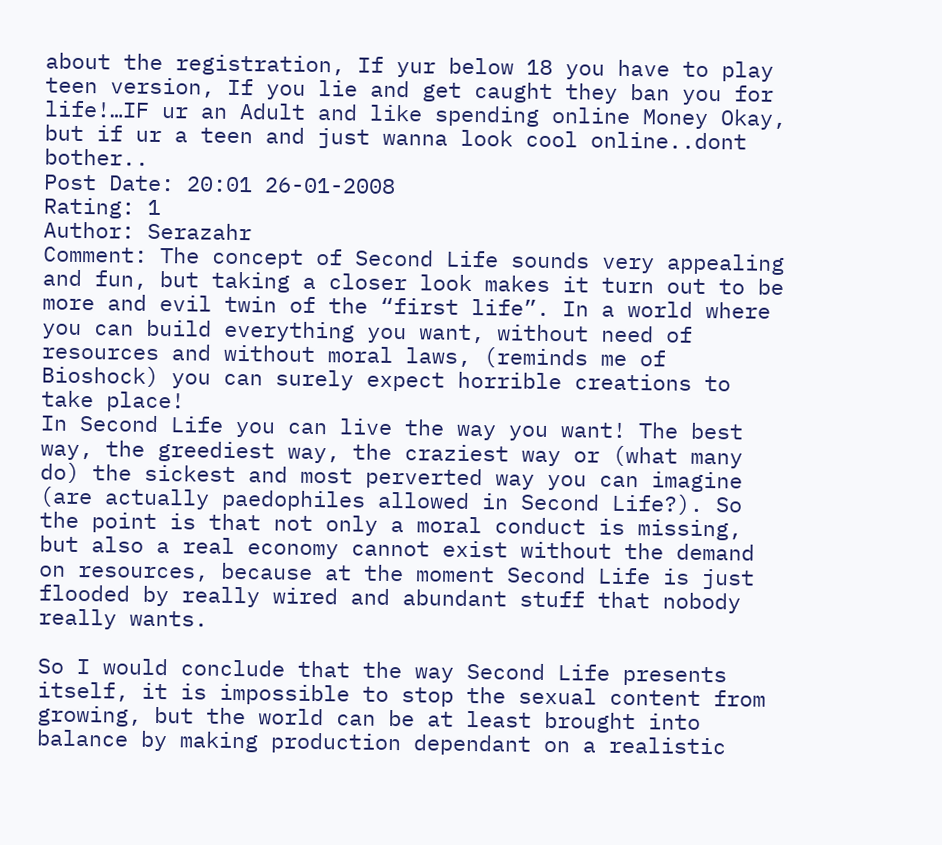about the registration, If yur below 18 you have to play teen version, If you lie and get caught they ban you for life!…IF ur an Adult and like spending online Money Okay, but if ur a teen and just wanna look cool online..dont bother..
Post Date: 20:01 26-01-2008
Rating: 1
Author: Serazahr
Comment: The concept of Second Life sounds very appealing and fun, but taking a closer look makes it turn out to be more and evil twin of the “first life”. In a world where you can build everything you want, without need of resources and without moral laws, (reminds me of Bioshock) you can surely expect horrible creations to take place!
In Second Life you can live the way you want! The best way, the greediest way, the craziest way or (what many do) the sickest and most perverted way you can imagine (are actually paedophiles allowed in Second Life?). So the point is that not only a moral conduct is missing, but also a real economy cannot exist without the demand on resources, because at the moment Second Life is just flooded by really wired and abundant stuff that nobody really wants.

So I would conclude that the way Second Life presents itself, it is impossible to stop the sexual content from growing, but the world can be at least brought into balance by making production dependant on a realistic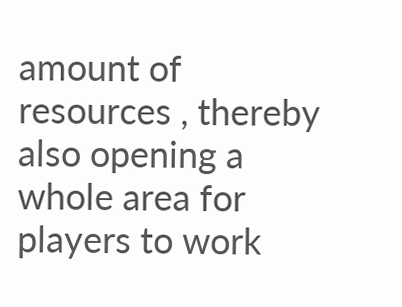amount of resources , thereby also opening a whole area for players to work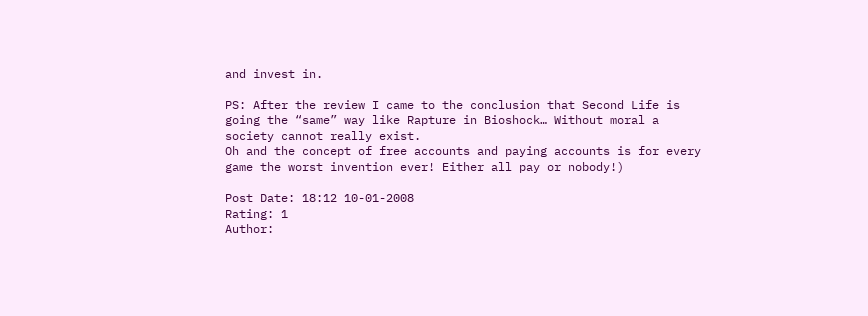and invest in.

PS: After the review I came to the conclusion that Second Life is going the “same” way like Rapture in Bioshock… Without moral a society cannot really exist.
Oh and the concept of free accounts and paying accounts is for every game the worst invention ever! Either all pay or nobody!)

Post Date: 18:12 10-01-2008
Rating: 1
Author: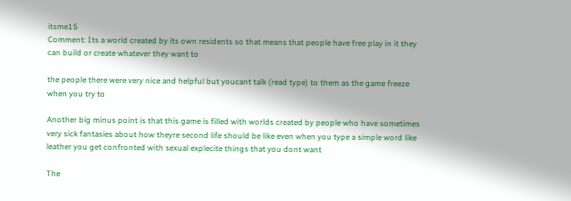itsme15
Comment: Its a world created by its own residents so that means that people have free play in it they can build or create whatever they want to

the people there were very nice and helpful but youcant talk (read type) to them as the game freeze when you try to

Another big minus point is that this game is filled with worlds created by people who have sometimes very sick fantasies about how theyre second life should be like even when you type a simple word like leather you get confronted with sexual explecite things that you dont want

The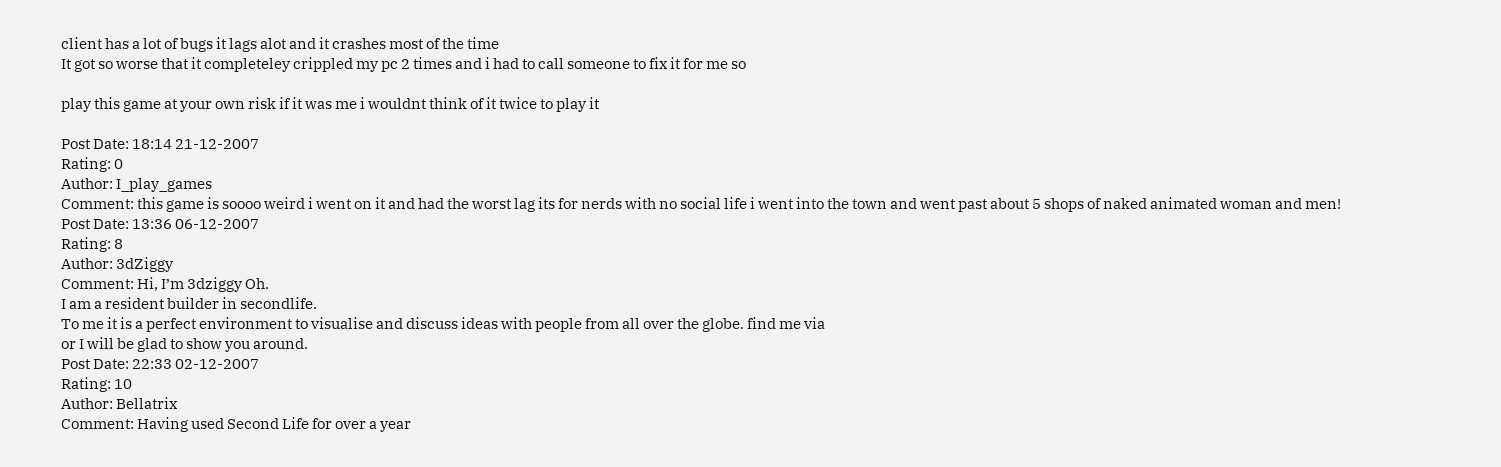client has a lot of bugs it lags alot and it crashes most of the time
It got so worse that it completeley crippled my pc 2 times and i had to call someone to fix it for me so

play this game at your own risk if it was me i wouldnt think of it twice to play it

Post Date: 18:14 21-12-2007
Rating: 0
Author: I_play_games
Comment: this game is soooo weird i went on it and had the worst lag its for nerds with no social life i went into the town and went past about 5 shops of naked animated woman and men!
Post Date: 13:36 06-12-2007
Rating: 8
Author: 3dZiggy
Comment: Hi, I’m 3dziggy Oh.
I am a resident builder in secondlife.
To me it is a perfect environment to visualise and discuss ideas with people from all over the globe. find me via
or I will be glad to show you around.
Post Date: 22:33 02-12-2007
Rating: 10
Author: Bellatrix
Comment: Having used Second Life for over a year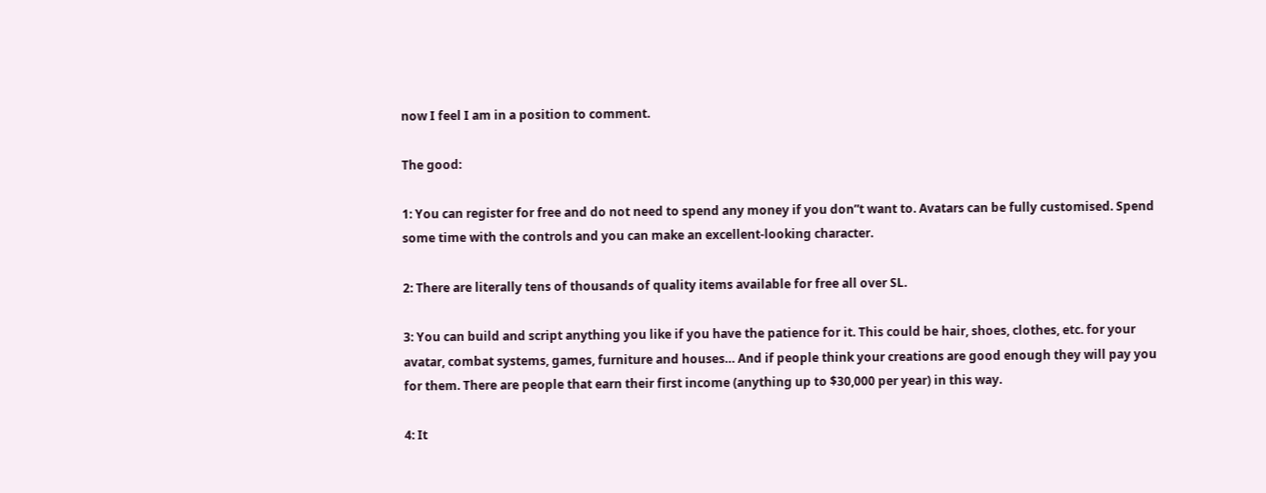now I feel I am in a position to comment.

The good:

1: You can register for free and do not need to spend any money if you don”t want to. Avatars can be fully customised. Spend some time with the controls and you can make an excellent-looking character.

2: There are literally tens of thousands of quality items available for free all over SL.

3: You can build and script anything you like if you have the patience for it. This could be hair, shoes, clothes, etc. for your avatar, combat systems, games, furniture and houses… And if people think your creations are good enough they will pay you for them. There are people that earn their first income (anything up to $30,000 per year) in this way.

4: It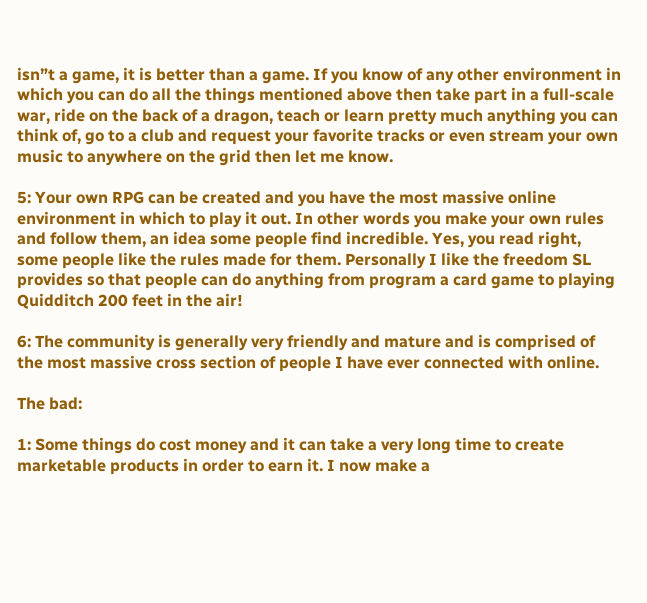isn”t a game, it is better than a game. If you know of any other environment in which you can do all the things mentioned above then take part in a full-scale war, ride on the back of a dragon, teach or learn pretty much anything you can think of, go to a club and request your favorite tracks or even stream your own music to anywhere on the grid then let me know.

5: Your own RPG can be created and you have the most massive online environment in which to play it out. In other words you make your own rules and follow them, an idea some people find incredible. Yes, you read right, some people like the rules made for them. Personally I like the freedom SL provides so that people can do anything from program a card game to playing Quidditch 200 feet in the air!

6: The community is generally very friendly and mature and is comprised of the most massive cross section of people I have ever connected with online.

The bad:

1: Some things do cost money and it can take a very long time to create marketable products in order to earn it. I now make a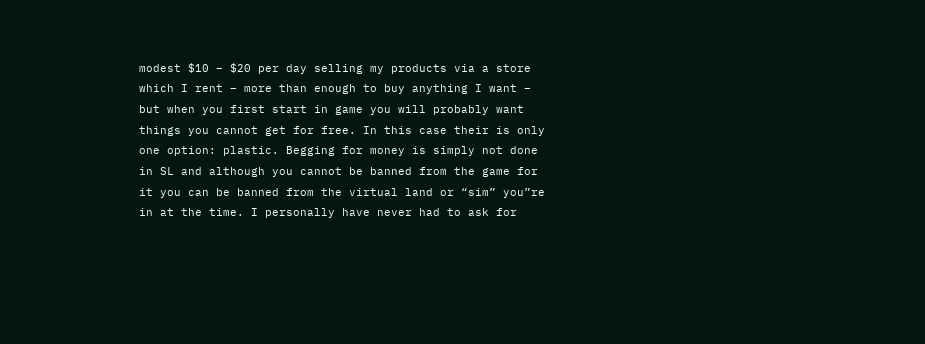modest $10 – $20 per day selling my products via a store which I rent – more than enough to buy anything I want – but when you first start in game you will probably want things you cannot get for free. In this case their is only one option: plastic. Begging for money is simply not done in SL and although you cannot be banned from the game for it you can be banned from the virtual land or “sim” you”re in at the time. I personally have never had to ask for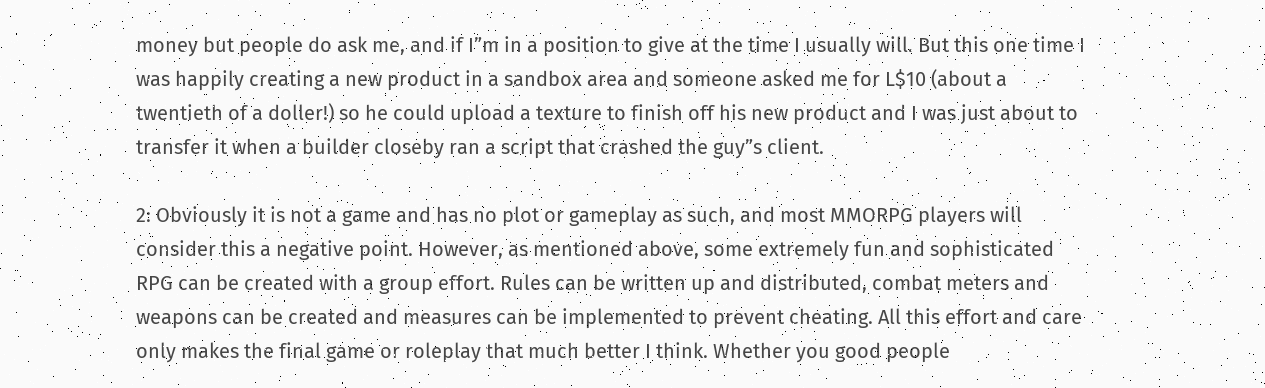money but people do ask me, and if I”m in a position to give at the time I usually will. But this one time I was happily creating a new product in a sandbox area and someone asked me for L$10 (about a twentieth of a doller!) so he could upload a texture to finish off his new product and I was just about to transfer it when a builder closeby ran a script that crashed the guy”s client.

2: Obviously it is not a game and has no plot or gameplay as such, and most MMORPG players will consider this a negative point. However, as mentioned above, some extremely fun and sophisticated RPG can be created with a group effort. Rules can be written up and distributed, combat meters and weapons can be created and measures can be implemented to prevent cheating. All this effort and care only makes the final game or roleplay that much better I think. Whether you good people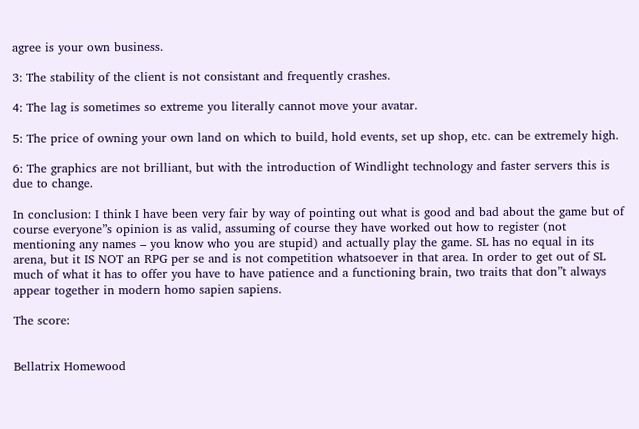agree is your own business.

3: The stability of the client is not consistant and frequently crashes.

4: The lag is sometimes so extreme you literally cannot move your avatar.

5: The price of owning your own land on which to build, hold events, set up shop, etc. can be extremely high.

6: The graphics are not brilliant, but with the introduction of Windlight technology and faster servers this is due to change.

In conclusion: I think I have been very fair by way of pointing out what is good and bad about the game but of course everyone”s opinion is as valid, assuming of course they have worked out how to register (not mentioning any names – you know who you are stupid) and actually play the game. SL has no equal in its arena, but it IS NOT an RPG per se and is not competition whatsoever in that area. In order to get out of SL much of what it has to offer you have to have patience and a functioning brain, two traits that don”t always appear together in modern homo sapien sapiens.

The score:


Bellatrix Homewood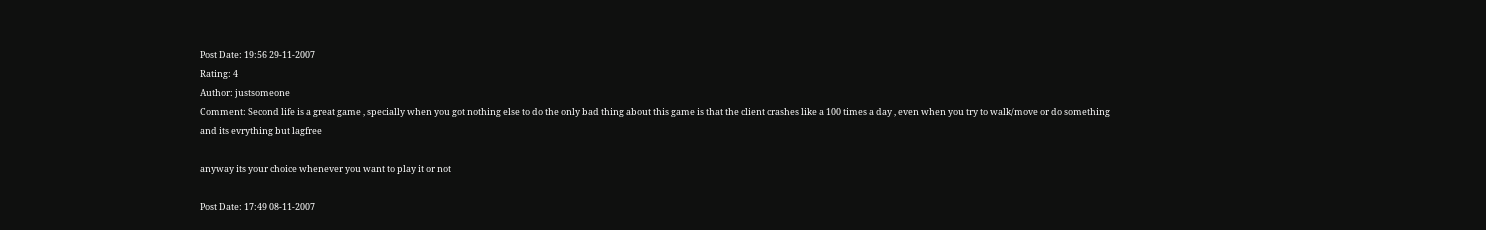Post Date: 19:56 29-11-2007
Rating: 4
Author: justsomeone
Comment: Second life is a great game , specially when you got nothing else to do the only bad thing about this game is that the client crashes like a 100 times a day , even when you try to walk/move or do something and its evrything but lagfree

anyway its your choice whenever you want to play it or not

Post Date: 17:49 08-11-2007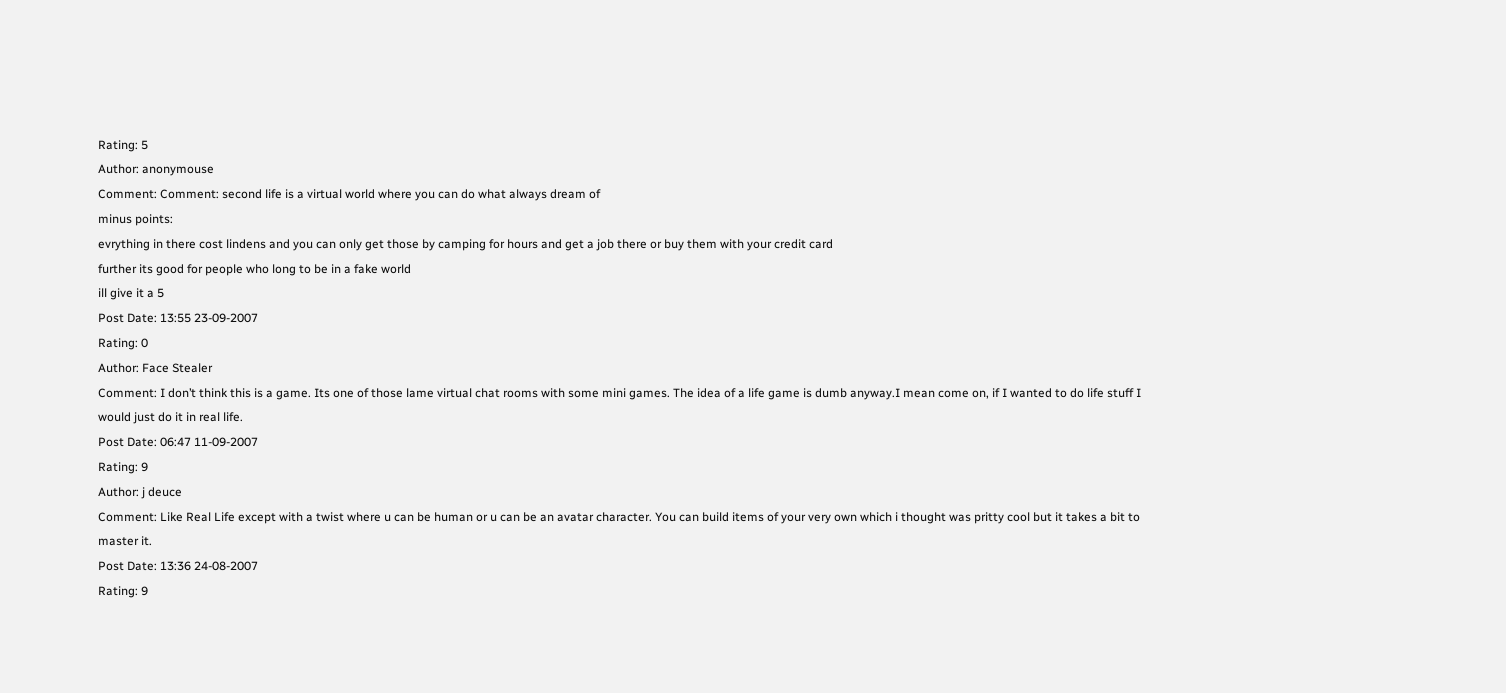Rating: 5
Author: anonymouse
Comment: Comment: second life is a virtual world where you can do what always dream of
minus points:
evrything in there cost lindens and you can only get those by camping for hours and get a job there or buy them with your credit card
further its good for people who long to be in a fake world
ill give it a 5
Post Date: 13:55 23-09-2007
Rating: 0
Author: Face Stealer
Comment: I don’t think this is a game. Its one of those lame virtual chat rooms with some mini games. The idea of a life game is dumb anyway.I mean come on, if I wanted to do life stuff I would just do it in real life.
Post Date: 06:47 11-09-2007
Rating: 9
Author: j deuce
Comment: Like Real Life except with a twist where u can be human or u can be an avatar character. You can build items of your very own which i thought was pritty cool but it takes a bit to master it.
Post Date: 13:36 24-08-2007
Rating: 9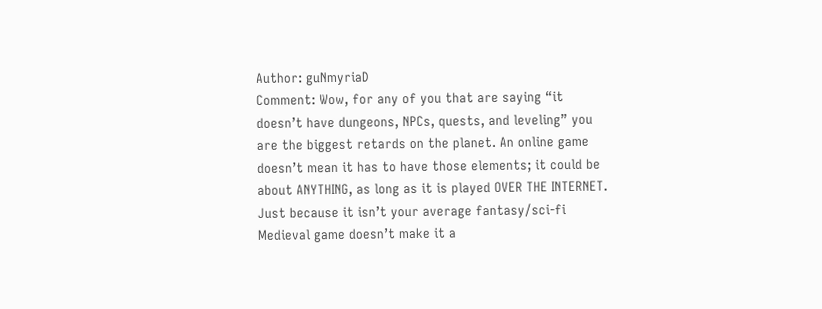Author: guNmyriaD
Comment: Wow, for any of you that are saying “it doesn’t have dungeons, NPCs, quests, and leveling” you are the biggest retards on the planet. An online game doesn’t mean it has to have those elements; it could be about ANYTHING, as long as it is played OVER THE INTERNET. Just because it isn’t your average fantasy/sci-fi Medieval game doesn’t make it a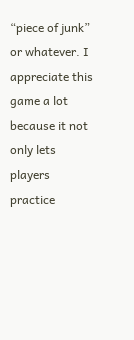“piece of junk” or whatever. I appreciate this game a lot because it not only lets players practice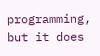programming, but it does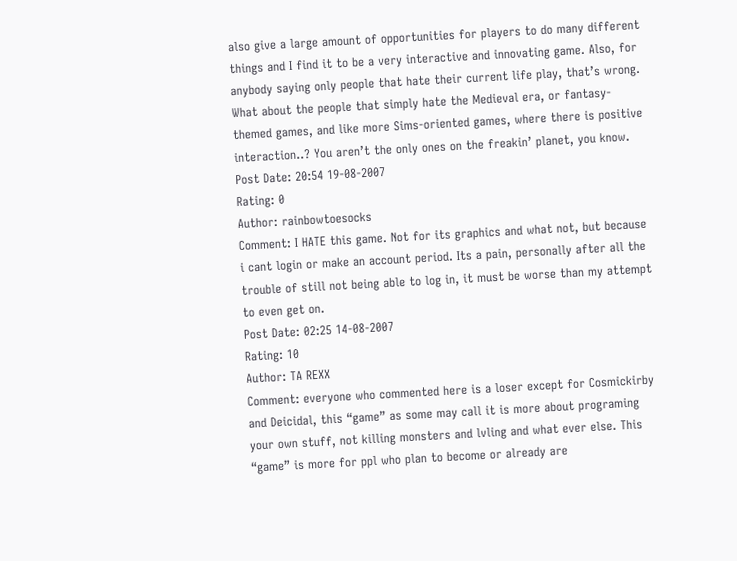also give a large amount of opportunities for players to do many different things and I find it to be a very interactive and innovating game. Also, for anybody saying only people that hate their current life play, that’s wrong. What about the people that simply hate the Medieval era, or fantasy-themed games, and like more Sims-oriented games, where there is positive interaction..? You aren’t the only ones on the freakin’ planet, you know.
Post Date: 20:54 19-08-2007
Rating: 0
Author: rainbowtoesocks
Comment: I HATE this game. Not for its graphics and what not, but because i cant login or make an account period. Its a pain, personally after all the trouble of still not being able to log in, it must be worse than my attempt to even get on.
Post Date: 02:25 14-08-2007
Rating: 10
Author: TA REXX
Comment: everyone who commented here is a loser except for Cosmickirby and Deicidal, this “game” as some may call it is more about programing your own stuff, not killing monsters and lvling and what ever else. This “game” is more for ppl who plan to become or already are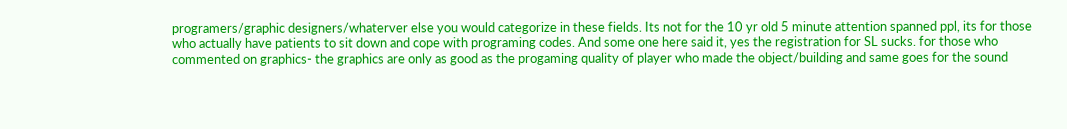programers/graphic designers/whaterver else you would categorize in these fields. Its not for the 10 yr old 5 minute attention spanned ppl, its for those who actually have patients to sit down and cope with programing codes. And some one here said it, yes the registration for SL sucks. for those who commented on graphics- the graphics are only as good as the progaming quality of player who made the object/building and same goes for the sound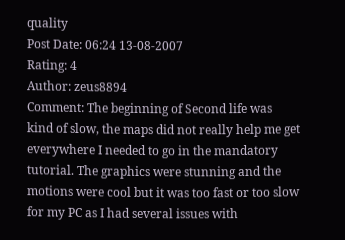quality
Post Date: 06:24 13-08-2007
Rating: 4
Author: zeus8894
Comment: The beginning of Second life was kind of slow, the maps did not really help me get everywhere I needed to go in the mandatory tutorial. The graphics were stunning and the motions were cool but it was too fast or too slow for my PC as I had several issues with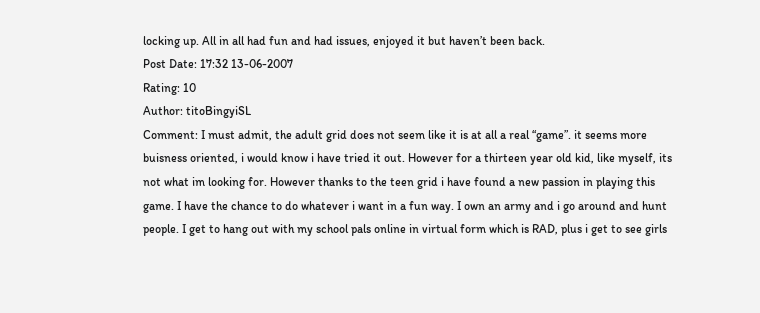locking up. All in all had fun and had issues, enjoyed it but haven’t been back.
Post Date: 17:32 13-06-2007
Rating: 10
Author: titoBingyiSL
Comment: I must admit, the adult grid does not seem like it is at all a real “game”. it seems more buisness oriented, i would know i have tried it out. However for a thirteen year old kid, like myself, its not what im looking for. However thanks to the teen grid i have found a new passion in playing this game. I have the chance to do whatever i want in a fun way. I own an army and i go around and hunt people. I get to hang out with my school pals online in virtual form which is RAD, plus i get to see girls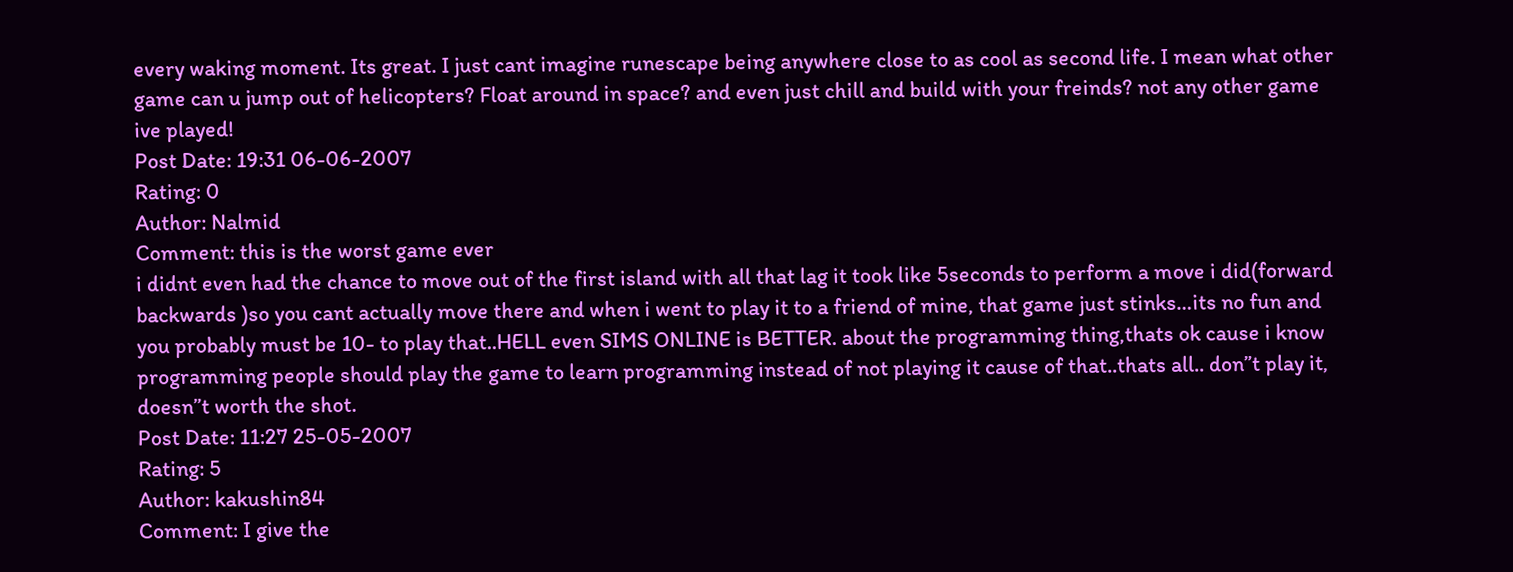every waking moment. Its great. I just cant imagine runescape being anywhere close to as cool as second life. I mean what other game can u jump out of helicopters? Float around in space? and even just chill and build with your freinds? not any other game ive played!
Post Date: 19:31 06-06-2007
Rating: 0
Author: Nalmid
Comment: this is the worst game ever
i didnt even had the chance to move out of the first island with all that lag it took like 5seconds to perform a move i did(forward backwards )so you cant actually move there and when i went to play it to a friend of mine, that game just stinks…its no fun and you probably must be 10- to play that..HELL even SIMS ONLINE is BETTER. about the programming thing,thats ok cause i know programming people should play the game to learn programming instead of not playing it cause of that..thats all.. don”t play it, doesn”t worth the shot.
Post Date: 11:27 25-05-2007
Rating: 5
Author: kakushin84
Comment: I give the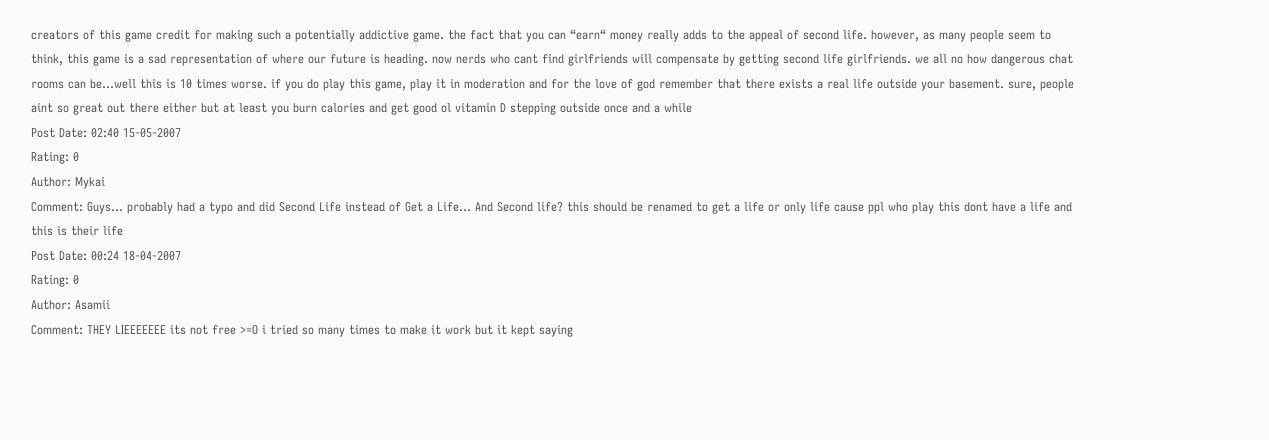creators of this game credit for making such a potentially addictive game. the fact that you can “earn“ money really adds to the appeal of second life. however, as many people seem to think, this game is a sad representation of where our future is heading. now nerds who cant find girlfriends will compensate by getting second life girlfriends. we all no how dangerous chat rooms can be…well this is 10 times worse. if you do play this game, play it in moderation and for the love of god remember that there exists a real life outside your basement. sure, people aint so great out there either but at least you burn calories and get good ol vitamin D stepping outside once and a while
Post Date: 02:40 15-05-2007
Rating: 0
Author: Mykai
Comment: Guys… probably had a typo and did Second Life instead of Get a Life… And Second life? this should be renamed to get a life or only life cause ppl who play this dont have a life and this is their life
Post Date: 00:24 18-04-2007
Rating: 0
Author: Asamii
Comment: THEY LIEEEEEEE its not free >=O i tried so many times to make it work but it kept saying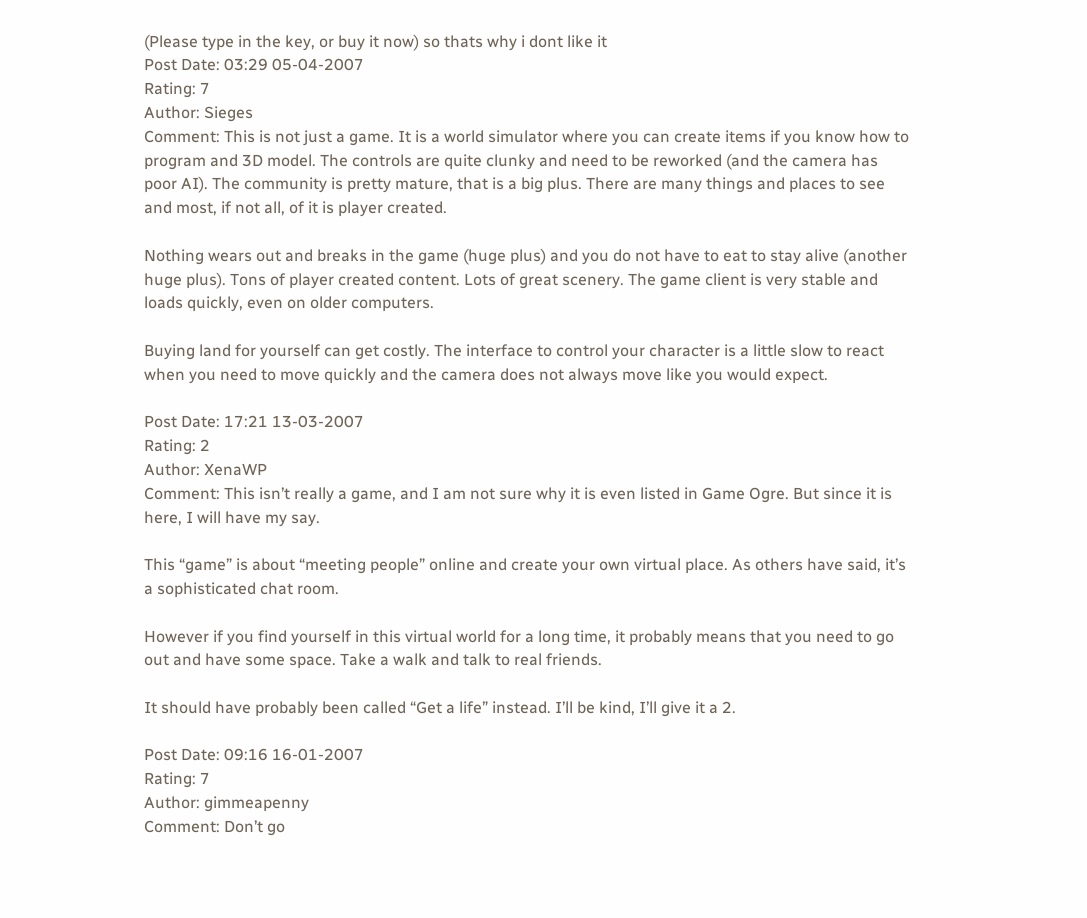(Please type in the key, or buy it now) so thats why i dont like it
Post Date: 03:29 05-04-2007
Rating: 7
Author: Sieges
Comment: This is not just a game. It is a world simulator where you can create items if you know how to program and 3D model. The controls are quite clunky and need to be reworked (and the camera has poor AI). The community is pretty mature, that is a big plus. There are many things and places to see and most, if not all, of it is player created.

Nothing wears out and breaks in the game (huge plus) and you do not have to eat to stay alive (another huge plus). Tons of player created content. Lots of great scenery. The game client is very stable and loads quickly, even on older computers.

Buying land for yourself can get costly. The interface to control your character is a little slow to react when you need to move quickly and the camera does not always move like you would expect.

Post Date: 17:21 13-03-2007
Rating: 2
Author: XenaWP
Comment: This isn’t really a game, and I am not sure why it is even listed in Game Ogre. But since it is here, I will have my say.

This “game” is about “meeting people” online and create your own virtual place. As others have said, it’s a sophisticated chat room.

However if you find yourself in this virtual world for a long time, it probably means that you need to go out and have some space. Take a walk and talk to real friends.

It should have probably been called “Get a life” instead. I’ll be kind, I’ll give it a 2.

Post Date: 09:16 16-01-2007
Rating: 7
Author: gimmeapenny
Comment: Don’t go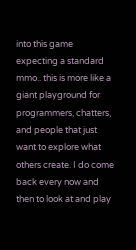into this game expecting a standard mmo.. this is more like a giant playground for programmers, chatters, and people that just want to explore what others create. I do come back every now and then to look at and play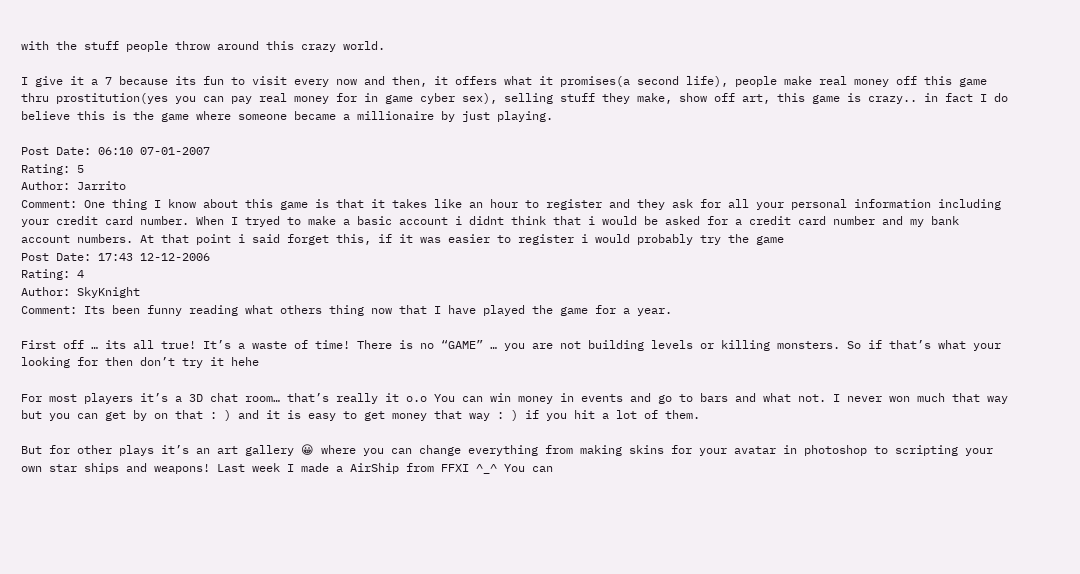with the stuff people throw around this crazy world.

I give it a 7 because its fun to visit every now and then, it offers what it promises(a second life), people make real money off this game thru prostitution(yes you can pay real money for in game cyber sex), selling stuff they make, show off art, this game is crazy.. in fact I do believe this is the game where someone became a millionaire by just playing.

Post Date: 06:10 07-01-2007
Rating: 5
Author: Jarrito
Comment: One thing I know about this game is that it takes like an hour to register and they ask for all your personal information including your credit card number. When I tryed to make a basic account i didnt think that i would be asked for a credit card number and my bank account numbers. At that point i said forget this, if it was easier to register i would probably try the game
Post Date: 17:43 12-12-2006
Rating: 4
Author: SkyKnight
Comment: Its been funny reading what others thing now that I have played the game for a year.

First off … its all true! It’s a waste of time! There is no “GAME” … you are not building levels or killing monsters. So if that’s what your looking for then don’t try it hehe

For most players it’s a 3D chat room… that’s really it o.o You can win money in events and go to bars and what not. I never won much that way but you can get by on that : ) and it is easy to get money that way : ) if you hit a lot of them.

But for other plays it’s an art gallery 😀 where you can change everything from making skins for your avatar in photoshop to scripting your own star ships and weapons! Last week I made a AirShip from FFXI ^_^ You can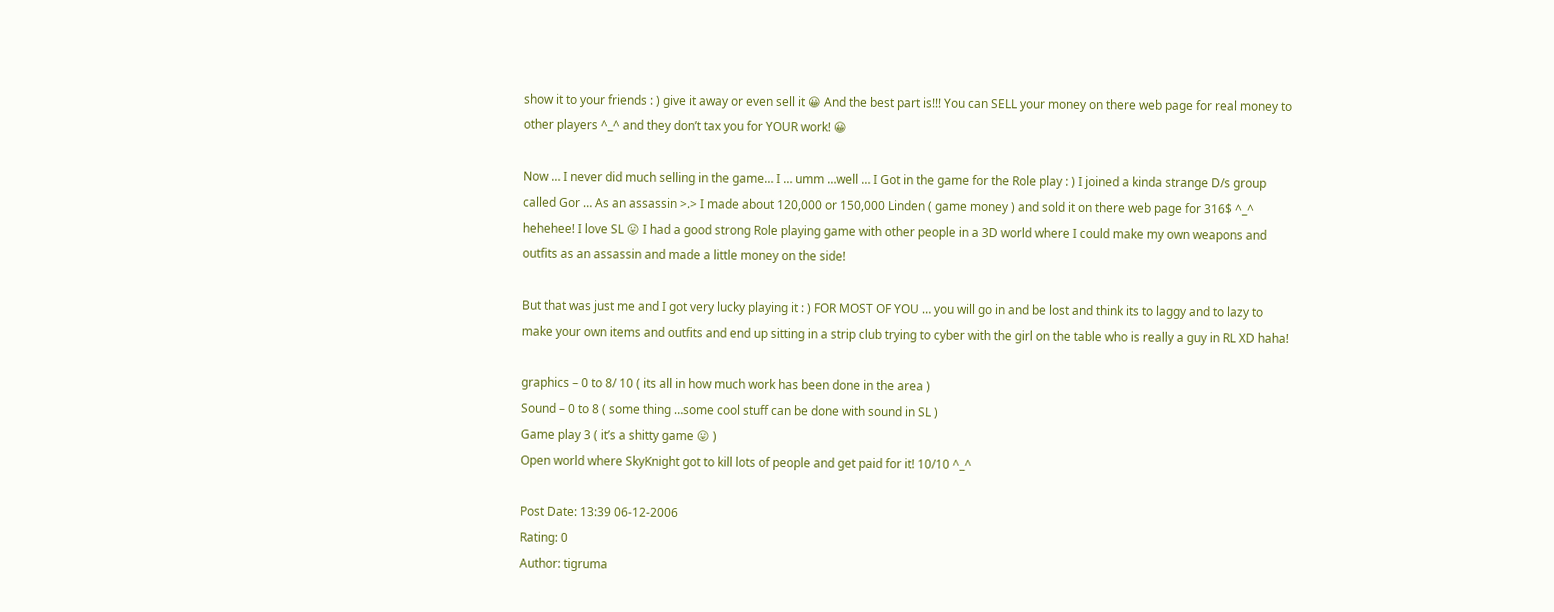show it to your friends : ) give it away or even sell it 😀 And the best part is!!! You can SELL your money on there web page for real money to other players ^_^ and they don’t tax you for YOUR work! 😀

Now … I never did much selling in the game… I … umm …well … I Got in the game for the Role play : ) I joined a kinda strange D/s group called Gor … As an assassin >.> I made about 120,000 or 150,000 Linden ( game money ) and sold it on there web page for 316$ ^_^ hehehee! I love SL 😛 I had a good strong Role playing game with other people in a 3D world where I could make my own weapons and outfits as an assassin and made a little money on the side!

But that was just me and I got very lucky playing it : ) FOR MOST OF YOU … you will go in and be lost and think its to laggy and to lazy to make your own items and outfits and end up sitting in a strip club trying to cyber with the girl on the table who is really a guy in RL XD haha!

graphics – 0 to 8/ 10 ( its all in how much work has been done in the area )
Sound – 0 to 8 ( some thing …some cool stuff can be done with sound in SL )
Game play 3 ( it’s a shitty game 😛 )
Open world where SkyKnight got to kill lots of people and get paid for it! 10/10 ^_^

Post Date: 13:39 06-12-2006
Rating: 0
Author: tigruma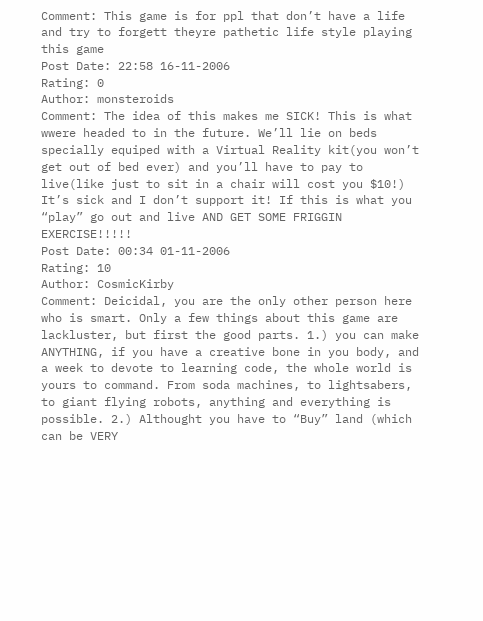Comment: This game is for ppl that don’t have a life and try to forgett theyre pathetic life style playing this game
Post Date: 22:58 16-11-2006
Rating: 0
Author: monsteroids
Comment: The idea of this makes me SICK! This is what wwere headed to in the future. We’ll lie on beds specially equiped with a Virtual Reality kit(you won’t get out of bed ever) and you’ll have to pay to live(like just to sit in a chair will cost you $10!)
It’s sick and I don’t support it! If this is what you “play” go out and live AND GET SOME FRIGGIN EXERCISE!!!!!
Post Date: 00:34 01-11-2006
Rating: 10
Author: CosmicKirby
Comment: Deicidal, you are the only other person here who is smart. Only a few things about this game are lackluster, but first the good parts. 1.) you can make ANYTHING, if you have a creative bone in you body, and a week to devote to learning code, the whole world is yours to command. From soda machines, to lightsabers, to giant flying robots, anything and everything is possible. 2.) Althought you have to “Buy” land (which can be VERY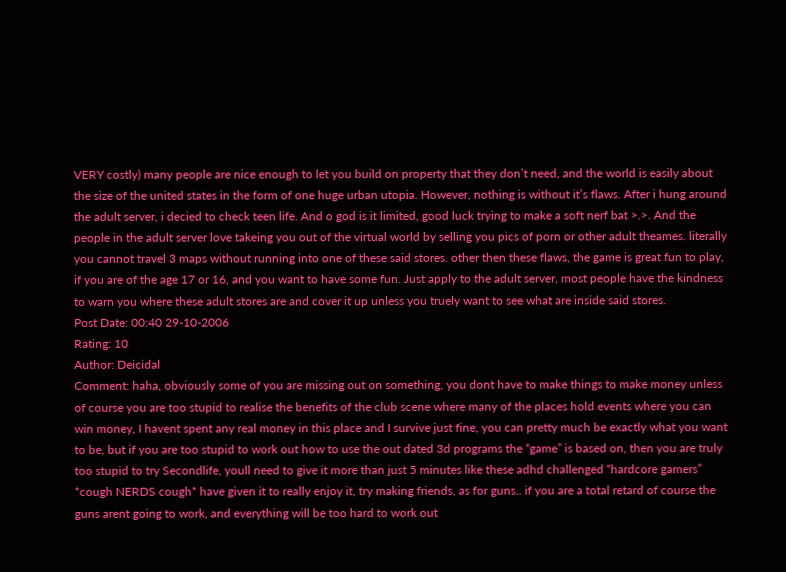VERY costly) many people are nice enough to let you build on property that they don’t need, and the world is easily about the size of the united states in the form of one huge urban utopia. However, nothing is without it’s flaws. After i hung around the adult server, i decied to check teen life. And o god is it limited, good luck trying to make a soft nerf bat >.>. And the people in the adult server love takeing you out of the virtual world by selling you pics of porn or other adult theames. literally you cannot travel 3 maps without running into one of these said stores. other then these flaws, the game is great fun to play, if you are of the age 17 or 16, and you want to have some fun. Just apply to the adult server, most people have the kindness to warn you where these adult stores are and cover it up unless you truely want to see what are inside said stores.
Post Date: 00:40 29-10-2006
Rating: 10
Author: Deicidal
Comment: haha, obviously some of you are missing out on something, you dont have to make things to make money unless of course you are too stupid to realise the benefits of the club scene where many of the places hold events where you can win money, I havent spent any real money in this place and I survive just fine, you can pretty much be exactly what you want to be, but if you are too stupid to work out how to use the out dated 3d programs the “game” is based on, then you are truly too stupid to try Secondlife, youll need to give it more than just 5 minutes like these adhd challenged “hardcore gamers” *cough NERDS cough* have given it to really enjoy it, try making friends, as for guns.. if you are a total retard of course the guns arent going to work, and everything will be too hard to work out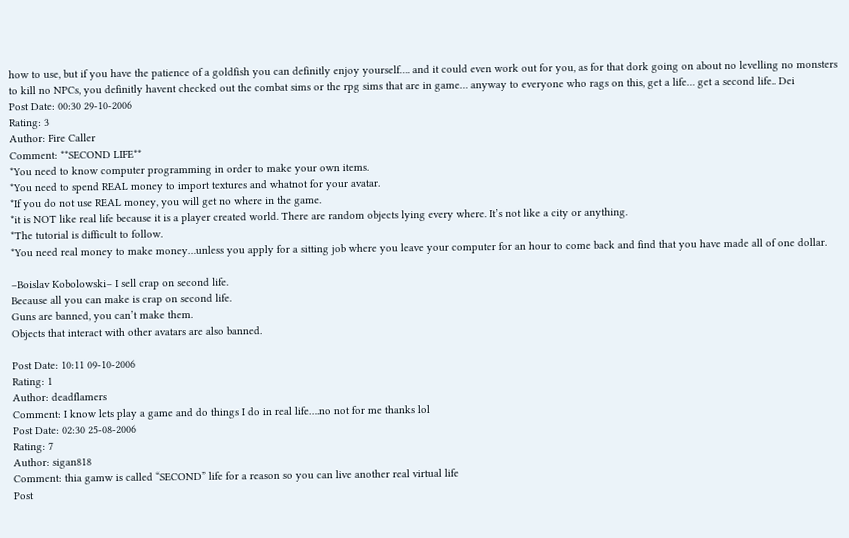how to use, but if you have the patience of a goldfish you can definitly enjoy yourself…. and it could even work out for you, as for that dork going on about no levelling no monsters to kill no NPCs, you definitly havent checked out the combat sims or the rpg sims that are in game… anyway to everyone who rags on this, get a life… get a second life.. Dei
Post Date: 00:30 29-10-2006
Rating: 3
Author: Fire Caller
Comment: **SECOND LIFE**
*You need to know computer programming in order to make your own items.
*You need to spend REAL money to import textures and whatnot for your avatar.
*If you do not use REAL money, you will get no where in the game.
*it is NOT like real life because it is a player created world. There are random objects lying every where. It’s not like a city or anything.
*The tutorial is difficult to follow.
*You need real money to make money…unless you apply for a sitting job where you leave your computer for an hour to come back and find that you have made all of one dollar.

–Boislav Kobolowski– I sell crap on second life.
Because all you can make is crap on second life.
Guns are banned, you can’t make them.
Objects that interact with other avatars are also banned.

Post Date: 10:11 09-10-2006
Rating: 1
Author: deadflamers
Comment: I know lets play a game and do things I do in real life….no not for me thanks lol
Post Date: 02:30 25-08-2006
Rating: 7
Author: sigan818
Comment: thia gamw is called “SECOND” life for a reason so you can live another real virtual life
Post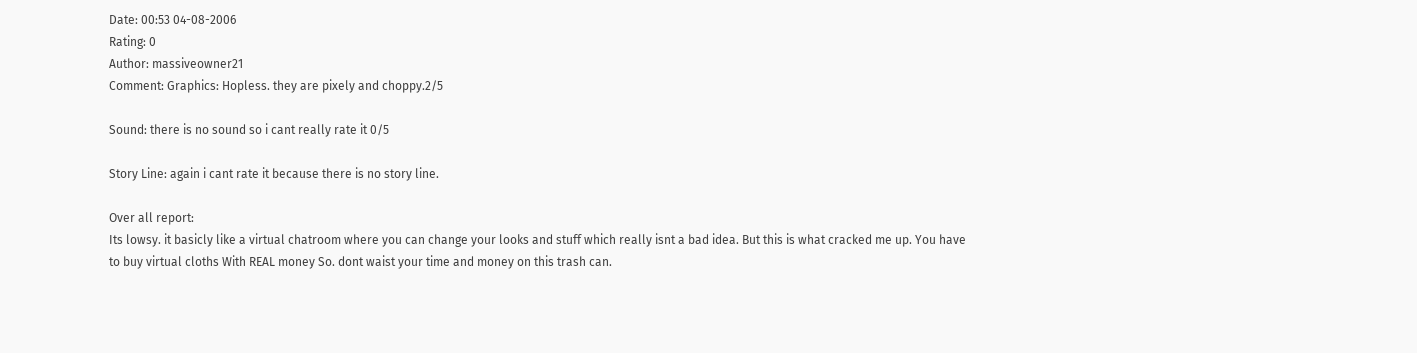Date: 00:53 04-08-2006
Rating: 0
Author: massiveowner21
Comment: Graphics: Hopless. they are pixely and choppy.2/5

Sound: there is no sound so i cant really rate it 0/5

Story Line: again i cant rate it because there is no story line.

Over all report:
Its lowsy. it basicly like a virtual chatroom where you can change your looks and stuff which really isnt a bad idea. But this is what cracked me up. You have to buy virtual cloths With REAL money So. dont waist your time and money on this trash can.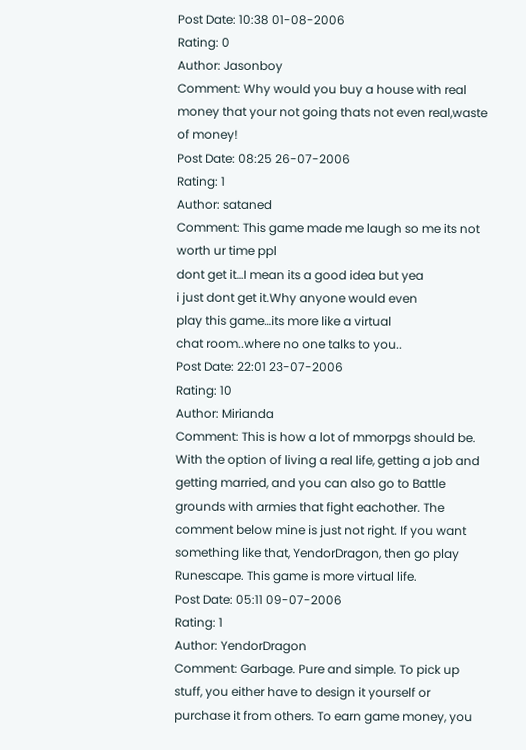Post Date: 10:38 01-08-2006
Rating: 0
Author: Jasonboy
Comment: Why would you buy a house with real money that your not going thats not even real,waste of money!
Post Date: 08:25 26-07-2006
Rating: 1
Author: sataned
Comment: This game made me laugh so me its not worth ur time ppl
dont get it…I mean its a good idea but yea
i just dont get it.Why anyone would even
play this game…its more like a virtual
chat room..where no one talks to you..
Post Date: 22:01 23-07-2006
Rating: 10
Author: Mirianda
Comment: This is how a lot of mmorpgs should be. With the option of living a real life, getting a job and getting married, and you can also go to Battle grounds with armies that fight eachother. The comment below mine is just not right. If you want something like that, YendorDragon, then go play Runescape. This game is more virtual life.
Post Date: 05:11 09-07-2006
Rating: 1
Author: YendorDragon
Comment: Garbage. Pure and simple. To pick up stuff, you either have to design it yourself or purchase it from others. To earn game money, you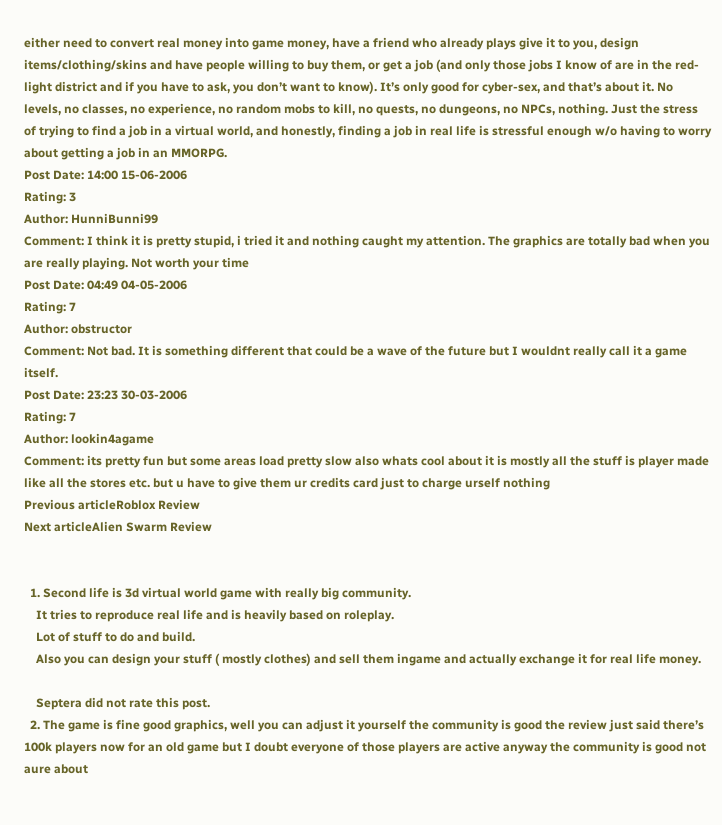either need to convert real money into game money, have a friend who already plays give it to you, design items/clothing/skins and have people willing to buy them, or get a job (and only those jobs I know of are in the red-light district and if you have to ask, you don’t want to know). It’s only good for cyber-sex, and that’s about it. No levels, no classes, no experience, no random mobs to kill, no quests, no dungeons, no NPCs, nothing. Just the stress of trying to find a job in a virtual world, and honestly, finding a job in real life is stressful enough w/o having to worry about getting a job in an MMORPG.
Post Date: 14:00 15-06-2006
Rating: 3
Author: HunniBunni99
Comment: I think it is pretty stupid, i tried it and nothing caught my attention. The graphics are totally bad when you are really playing. Not worth your time
Post Date: 04:49 04-05-2006
Rating: 7
Author: obstructor
Comment: Not bad. It is something different that could be a wave of the future but I wouldnt really call it a game itself.
Post Date: 23:23 30-03-2006
Rating: 7
Author: lookin4agame
Comment: its pretty fun but some areas load pretty slow also whats cool about it is mostly all the stuff is player made like all the stores etc. but u have to give them ur credits card just to charge urself nothing
Previous articleRoblox Review
Next articleAlien Swarm Review


  1. Second life is 3d virtual world game with really big community.
    It tries to reproduce real life and is heavily based on roleplay.
    Lot of stuff to do and build.
    Also you can design your stuff ( mostly clothes) and sell them ingame and actually exchange it for real life money.

    Septera did not rate this post.
  2. The game is fine good graphics, well you can adjust it yourself the community is good the review just said there’s 100k players now for an old game but I doubt everyone of those players are active anyway the community is good not aure about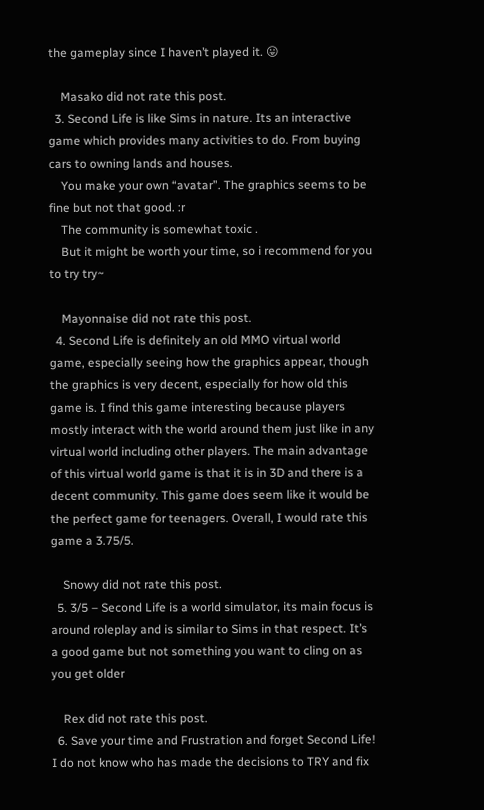the gameplay since I haven’t played it. 😛

    Masako did not rate this post.
  3. Second Life is like Sims in nature. Its an interactive game which provides many activities to do. From buying cars to owning lands and houses.
    You make your own “avatar”. The graphics seems to be fine but not that good. :r
    The community is somewhat toxic .
    But it might be worth your time, so i recommend for you to try try~

    Mayonnaise did not rate this post.
  4. Second Life is definitely an old MMO virtual world game, especially seeing how the graphics appear, though the graphics is very decent, especially for how old this game is. I find this game interesting because players mostly interact with the world around them just like in any virtual world including other players. The main advantage of this virtual world game is that it is in 3D and there is a decent community. This game does seem like it would be the perfect game for teenagers. Overall, I would rate this game a 3.75/5.

    Snowy did not rate this post.
  5. 3/5 – Second Life is a world simulator, its main focus is around roleplay and is similar to Sims in that respect. It’s a good game but not something you want to cling on as you get older

    Rex did not rate this post.
  6. Save your time and Frustration and forget Second Life! I do not know who has made the decisions to TRY and fix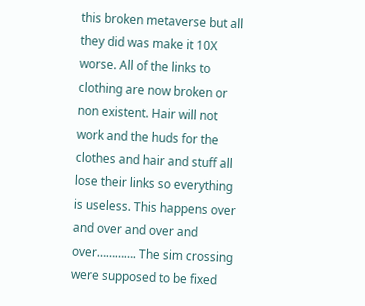this broken metaverse but all they did was make it 10X worse. All of the links to clothing are now broken or non existent. Hair will not work and the huds for the clothes and hair and stuff all lose their links so everything is useless. This happens over and over and over and over…………. The sim crossing were supposed to be fixed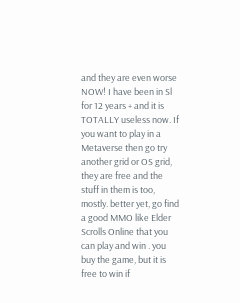and they are even worse NOW! I have been in Sl for 12 years + and it is TOTALLY useless now. If you want to play in a Metaverse then go try another grid or OS grid, they are free and the stuff in them is too, mostly. better yet, go find a good MMO like Elder Scrolls Online that you can play and win . you buy the game, but it is free to win if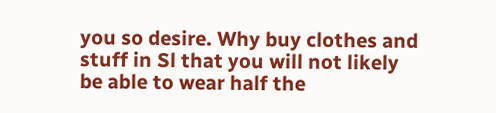you so desire. Why buy clothes and stuff in Sl that you will not likely be able to wear half the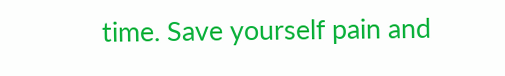time. Save yourself pain and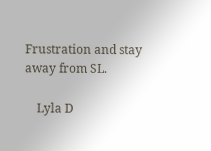Frustration and stay away from SL.

    Lyla D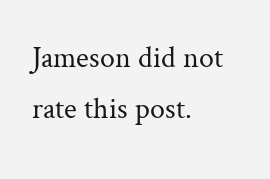Jameson did not rate this post.